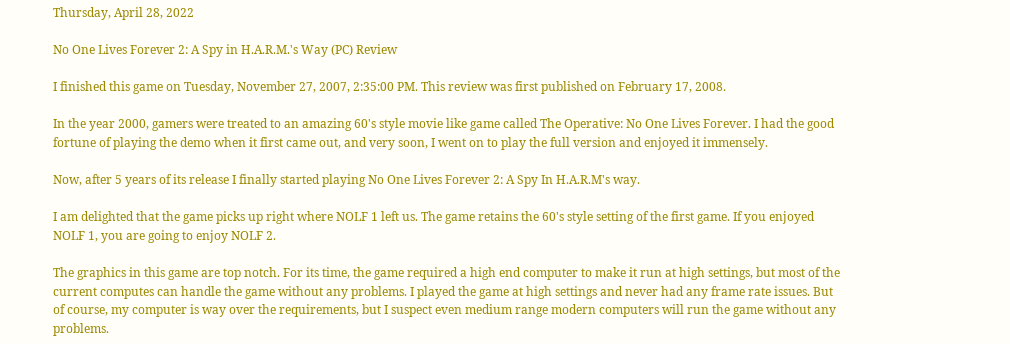Thursday, April 28, 2022

No One Lives Forever 2: A Spy in H.A.R.M.'s Way (PC) Review

I finished this game on Tuesday, November 27, 2007, 2:35:00 PM. This review was first published on February 17, 2008.

In the year 2000, gamers were treated to an amazing 60's style movie like game called The Operative: No One Lives Forever. I had the good fortune of playing the demo when it first came out, and very soon, I went on to play the full version and enjoyed it immensely.

Now, after 5 years of its release I finally started playing No One Lives Forever 2: A Spy In H.A.R.M's way.

I am delighted that the game picks up right where NOLF 1 left us. The game retains the 60's style setting of the first game. If you enjoyed NOLF 1, you are going to enjoy NOLF 2.

The graphics in this game are top notch. For its time, the game required a high end computer to make it run at high settings, but most of the current computes can handle the game without any problems. I played the game at high settings and never had any frame rate issues. But of course, my computer is way over the requirements, but I suspect even medium range modern computers will run the game without any problems.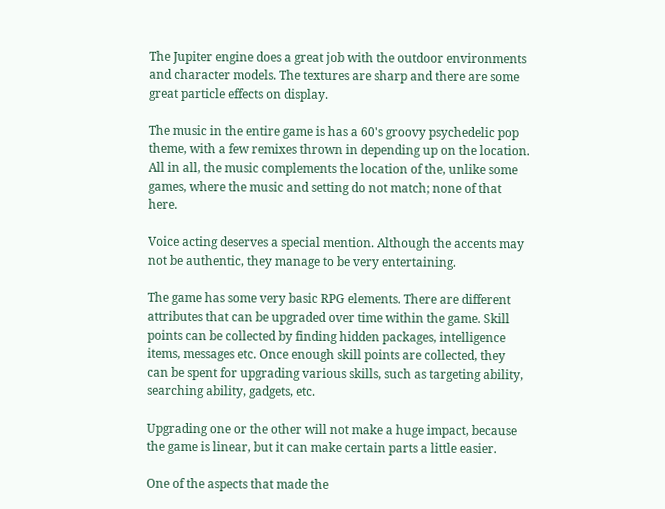The Jupiter engine does a great job with the outdoor environments and character models. The textures are sharp and there are some great particle effects on display.

The music in the entire game is has a 60's groovy psychedelic pop theme, with a few remixes thrown in depending up on the location. All in all, the music complements the location of the, unlike some games, where the music and setting do not match; none of that here.

Voice acting deserves a special mention. Although the accents may not be authentic, they manage to be very entertaining.

The game has some very basic RPG elements. There are different attributes that can be upgraded over time within the game. Skill points can be collected by finding hidden packages, intelligence items, messages etc. Once enough skill points are collected, they can be spent for upgrading various skills, such as targeting ability, searching ability, gadgets, etc.

Upgrading one or the other will not make a huge impact, because the game is linear, but it can make certain parts a little easier.

One of the aspects that made the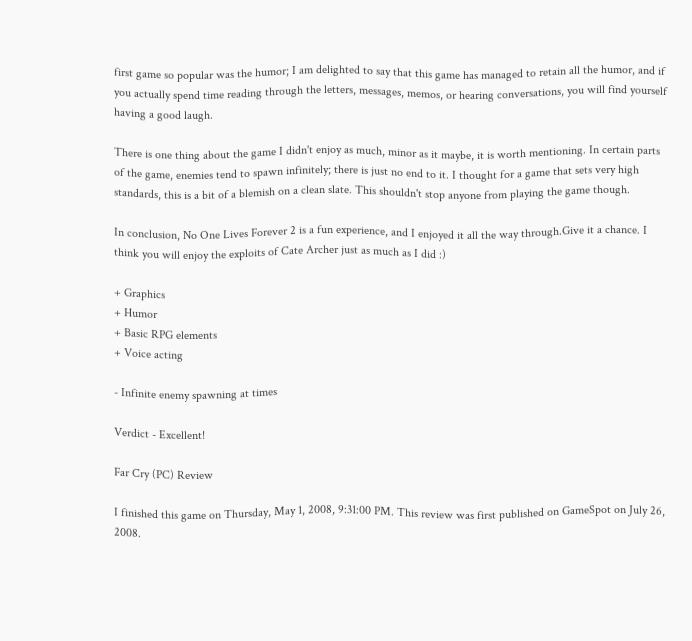first game so popular was the humor; I am delighted to say that this game has managed to retain all the humor, and if you actually spend time reading through the letters, messages, memos, or hearing conversations, you will find yourself having a good laugh.

There is one thing about the game I didn't enjoy as much, minor as it maybe, it is worth mentioning. In certain parts of the game, enemies tend to spawn infinitely; there is just no end to it. I thought for a game that sets very high standards, this is a bit of a blemish on a clean slate. This shouldn't stop anyone from playing the game though.

In conclusion, No One Lives Forever 2 is a fun experience, and I enjoyed it all the way through.Give it a chance. I think you will enjoy the exploits of Cate Archer just as much as I did :)

+ Graphics
+ Humor
+ Basic RPG elements
+ Voice acting

- Infinite enemy spawning at times

Verdict - Excellent!

Far Cry (PC) Review

I finished this game on Thursday, May 1, 2008, 9:31:00 PM. This review was first published on GameSpot on July 26, 2008.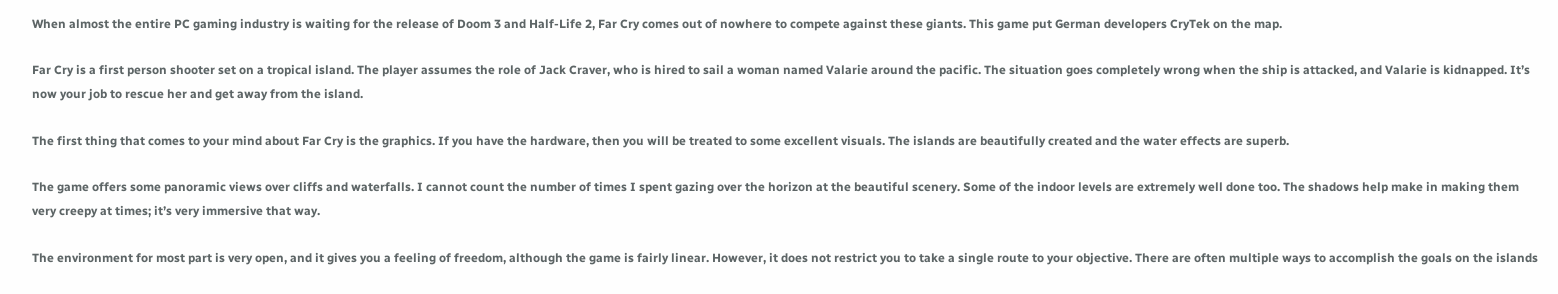When almost the entire PC gaming industry is waiting for the release of Doom 3 and Half-Life 2, Far Cry comes out of nowhere to compete against these giants. This game put German developers CryTek on the map.

Far Cry is a first person shooter set on a tropical island. The player assumes the role of Jack Craver, who is hired to sail a woman named Valarie around the pacific. The situation goes completely wrong when the ship is attacked, and Valarie is kidnapped. It’s now your job to rescue her and get away from the island.

The first thing that comes to your mind about Far Cry is the graphics. If you have the hardware, then you will be treated to some excellent visuals. The islands are beautifully created and the water effects are superb.

The game offers some panoramic views over cliffs and waterfalls. I cannot count the number of times I spent gazing over the horizon at the beautiful scenery. Some of the indoor levels are extremely well done too. The shadows help make in making them very creepy at times; it’s very immersive that way.

The environment for most part is very open, and it gives you a feeling of freedom, although the game is fairly linear. However, it does not restrict you to take a single route to your objective. There are often multiple ways to accomplish the goals on the islands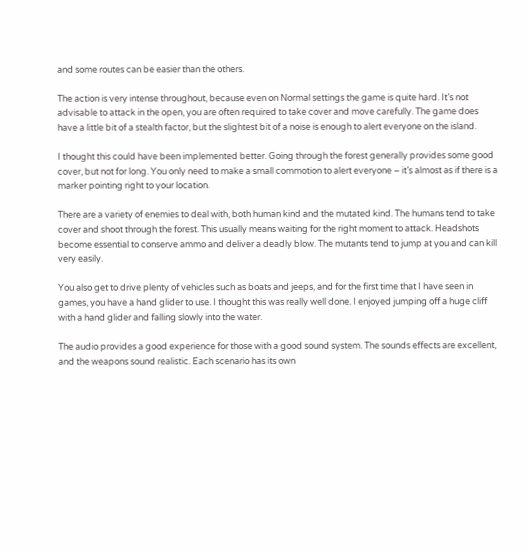and some routes can be easier than the others.

The action is very intense throughout, because even on Normal settings the game is quite hard. It’s not advisable to attack in the open, you are often required to take cover and move carefully. The game does have a little bit of a stealth factor, but the slightest bit of a noise is enough to alert everyone on the island.

I thought this could have been implemented better. Going through the forest generally provides some good cover, but not for long. You only need to make a small commotion to alert everyone – it’s almost as if there is a marker pointing right to your location.

There are a variety of enemies to deal with, both human kind and the mutated kind. The humans tend to take cover and shoot through the forest. This usually means waiting for the right moment to attack. Headshots become essential to conserve ammo and deliver a deadly blow. The mutants tend to jump at you and can kill very easily.

You also get to drive plenty of vehicles such as boats and jeeps, and for the first time that I have seen in games, you have a hand glider to use. I thought this was really well done. I enjoyed jumping off a huge cliff with a hand glider and falling slowly into the water.

The audio provides a good experience for those with a good sound system. The sounds effects are excellent, and the weapons sound realistic. Each scenario has its own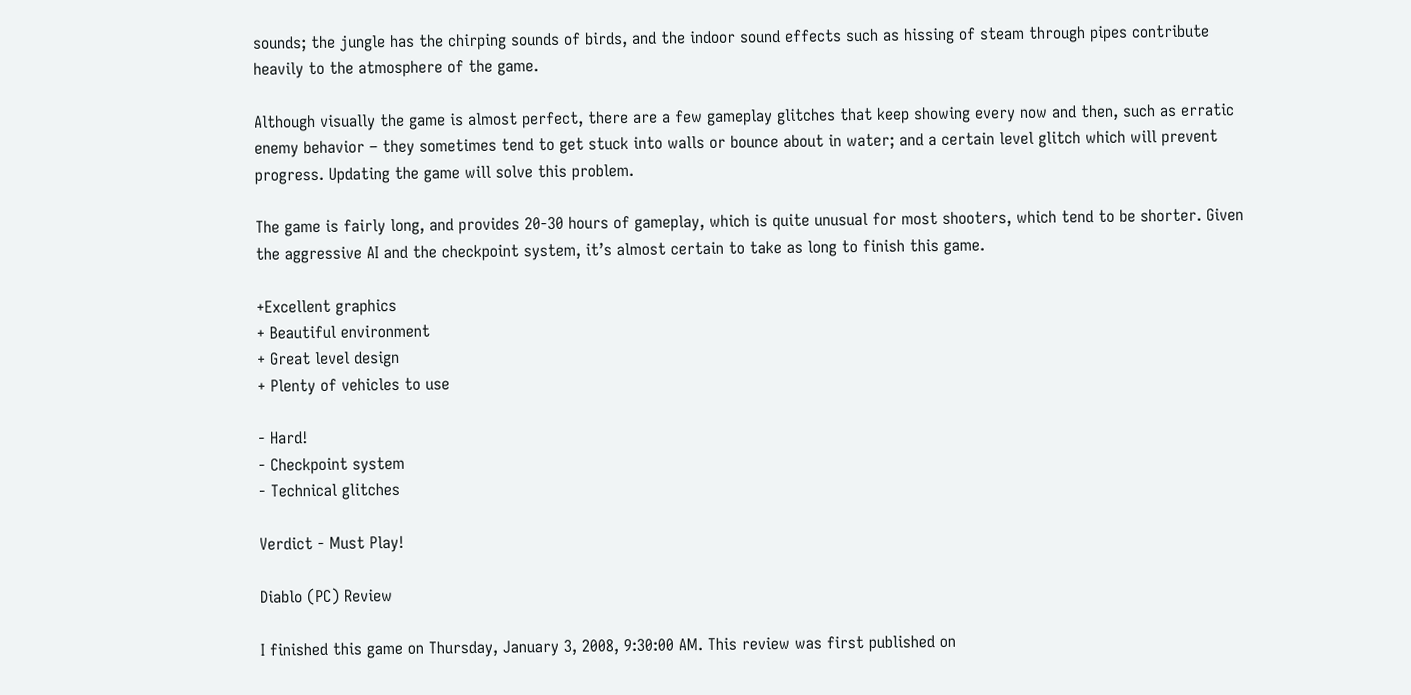sounds; the jungle has the chirping sounds of birds, and the indoor sound effects such as hissing of steam through pipes contribute heavily to the atmosphere of the game.

Although visually the game is almost perfect, there are a few gameplay glitches that keep showing every now and then, such as erratic enemy behavior – they sometimes tend to get stuck into walls or bounce about in water; and a certain level glitch which will prevent progress. Updating the game will solve this problem.

The game is fairly long, and provides 20-30 hours of gameplay, which is quite unusual for most shooters, which tend to be shorter. Given the aggressive AI and the checkpoint system, it’s almost certain to take as long to finish this game.

+Excellent graphics
+ Beautiful environment
+ Great level design
+ Plenty of vehicles to use

- Hard!
- Checkpoint system
- Technical glitches

Verdict - Must Play!

Diablo (PC) Review

I finished this game on Thursday, January 3, 2008, 9:30:00 AM. This review was first published on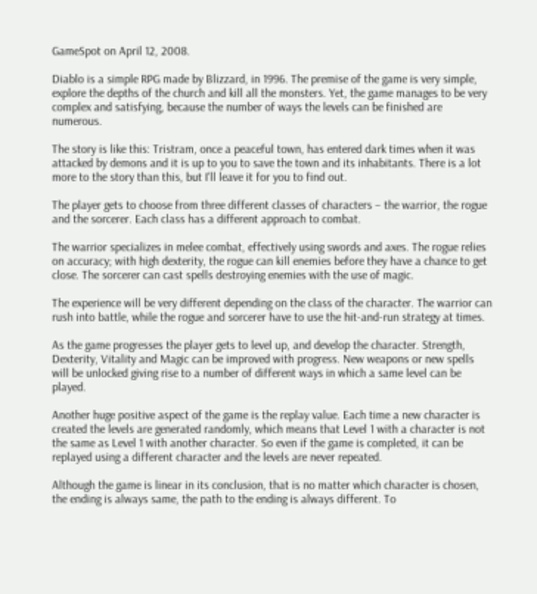GameSpot on April 12, 2008.

Diablo is a simple RPG made by Blizzard, in 1996. The premise of the game is very simple, explore the depths of the church and kill all the monsters. Yet, the game manages to be very complex and satisfying, because the number of ways the levels can be finished are numerous.

The story is like this: Tristram, once a peaceful town, has entered dark times when it was attacked by demons and it is up to you to save the town and its inhabitants. There is a lot more to the story than this, but I'll leave it for you to find out.

The player gets to choose from three different classes of characters – the warrior, the rogue and the sorcerer. Each class has a different approach to combat.

The warrior specializes in melee combat, effectively using swords and axes. The rogue relies on accuracy; with high dexterity, the rogue can kill enemies before they have a chance to get close. The sorcerer can cast spells destroying enemies with the use of magic.

The experience will be very different depending on the class of the character. The warrior can rush into battle, while the rogue and sorcerer have to use the hit-and-run strategy at times.

As the game progresses the player gets to level up, and develop the character. Strength, Dexterity, Vitality and Magic can be improved with progress. New weapons or new spells will be unlocked giving rise to a number of different ways in which a same level can be played.

Another huge positive aspect of the game is the replay value. Each time a new character is created the levels are generated randomly, which means that Level 1 with a character is not the same as Level 1 with another character. So even if the game is completed, it can be replayed using a different character and the levels are never repeated.

Although the game is linear in its conclusion, that is no matter which character is chosen, the ending is always same, the path to the ending is always different. To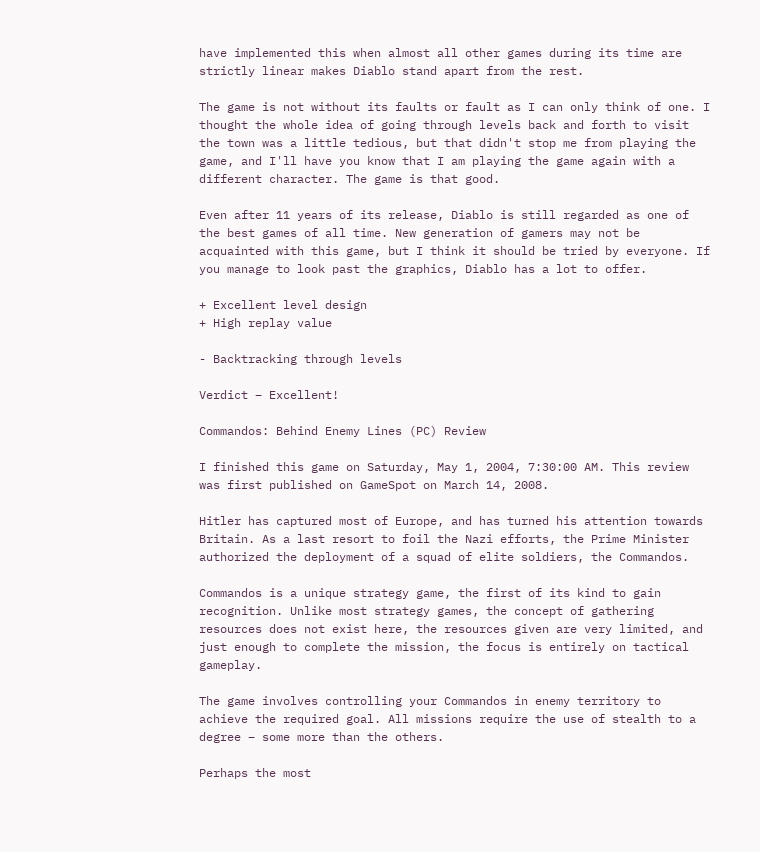have implemented this when almost all other games during its time are strictly linear makes Diablo stand apart from the rest.

The game is not without its faults or fault as I can only think of one. I thought the whole idea of going through levels back and forth to visit the town was a little tedious, but that didn't stop me from playing the game, and I'll have you know that I am playing the game again with a different character. The game is that good.

Even after 11 years of its release, Diablo is still regarded as one of the best games of all time. New generation of gamers may not be acquainted with this game, but I think it should be tried by everyone. If you manage to look past the graphics, Diablo has a lot to offer.

+ Excellent level design
+ High replay value

- Backtracking through levels

Verdict – Excellent!

Commandos: Behind Enemy Lines (PC) Review

I finished this game on Saturday, May 1, 2004, 7:30:00 AM. This review was first published on GameSpot on March 14, 2008.

Hitler has captured most of Europe, and has turned his attention towards Britain. As a last resort to foil the Nazi efforts, the Prime Minister authorized the deployment of a squad of elite soldiers, the Commandos.

Commandos is a unique strategy game, the first of its kind to gain recognition. Unlike most strategy games, the concept of gathering resources does not exist here, the resources given are very limited, and just enough to complete the mission, the focus is entirely on tactical gameplay.

The game involves controlling your Commandos in enemy territory to achieve the required goal. All missions require the use of stealth to a degree – some more than the others.

Perhaps the most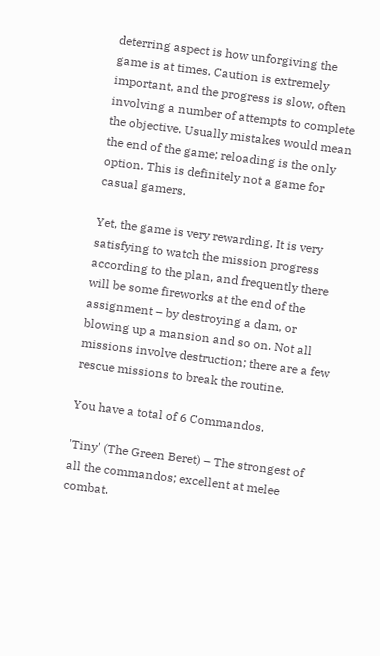deterring aspect is how unforgiving the game is at times. Caution is extremely important, and the progress is slow, often involving a number of attempts to complete the objective. Usually mistakes would mean the end of the game; reloading is the only option. This is definitely not a game for casual gamers.

Yet, the game is very rewarding. It is very satisfying to watch the mission progress according to the plan, and frequently there will be some fireworks at the end of the assignment – by destroying a dam, or blowing up a mansion and so on. Not all missions involve destruction; there are a few rescue missions to break the routine.

You have a total of 6 Commandos.

'Tiny' (The Green Beret) – The strongest of all the commandos; excellent at melee combat.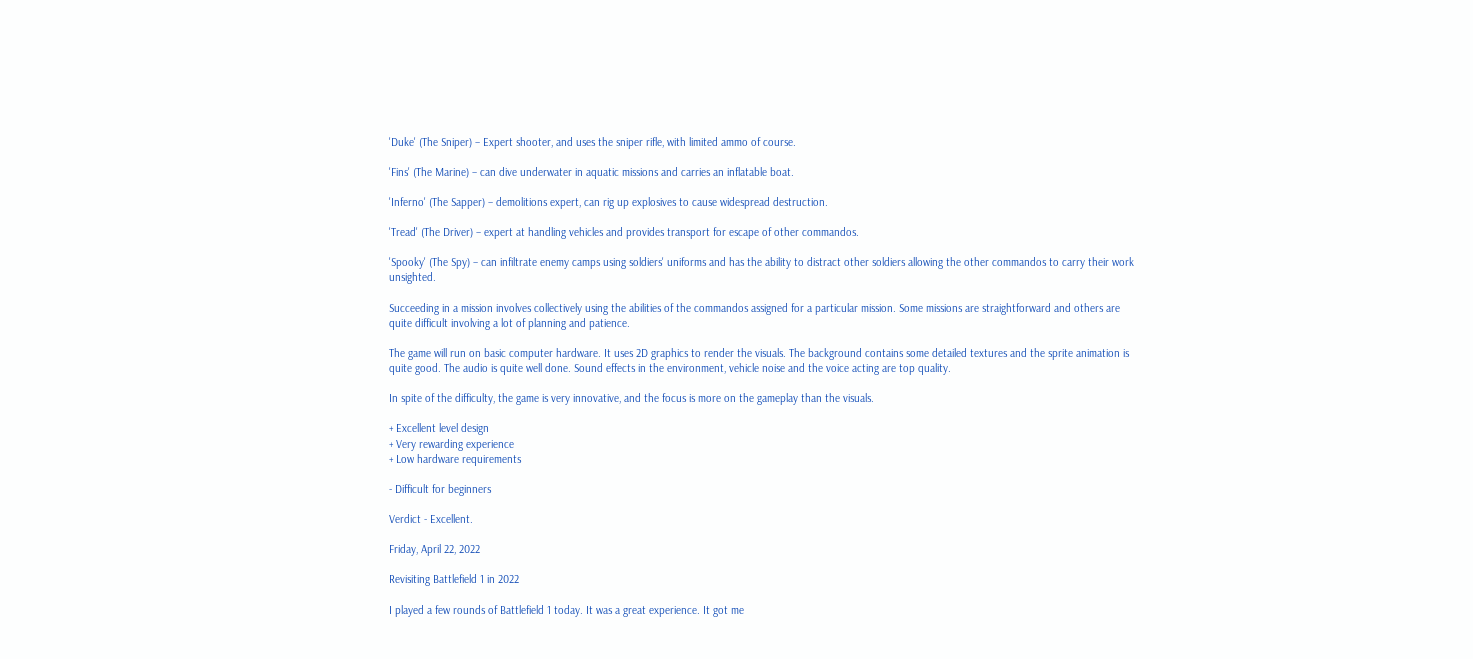'Duke' (The Sniper) – Expert shooter, and uses the sniper rifle, with limited ammo of course.

'Fins' (The Marine) – can dive underwater in aquatic missions and carries an inflatable boat.

'Inferno' (The Sapper) – demolitions expert, can rig up explosives to cause widespread destruction.

'Tread' (The Driver) – expert at handling vehicles and provides transport for escape of other commandos.

'Spooky' (The Spy) – can infiltrate enemy camps using soldiers' uniforms and has the ability to distract other soldiers allowing the other commandos to carry their work unsighted.

Succeeding in a mission involves collectively using the abilities of the commandos assigned for a particular mission. Some missions are straightforward and others are quite difficult involving a lot of planning and patience.

The game will run on basic computer hardware. It uses 2D graphics to render the visuals. The background contains some detailed textures and the sprite animation is quite good. The audio is quite well done. Sound effects in the environment, vehicle noise and the voice acting are top quality.

In spite of the difficulty, the game is very innovative, and the focus is more on the gameplay than the visuals.

+ Excellent level design
+ Very rewarding experience
+ Low hardware requirements

- Difficult for beginners

Verdict - Excellent.

Friday, April 22, 2022

Revisiting Battlefield 1 in 2022

I played a few rounds of Battlefield 1 today. It was a great experience. It got me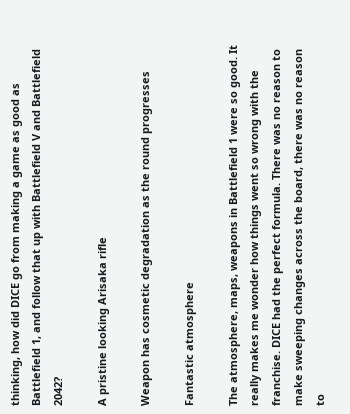thinking, how did DICE go from making a game as good as Battlefield 1, and follow that up with Battlefield V and Battlefield 2042?

A pristine looking Arisaka rifle

Weapon has cosmetic degradation as the round progresses

Fantastic atmosphere

The atmosphere, maps, weapons in Battlefield 1 were so good. It really makes me wonder how things went so wrong with the franchise. DICE had the perfect formula. There was no reason to make sweeping changes across the board, there was no reason to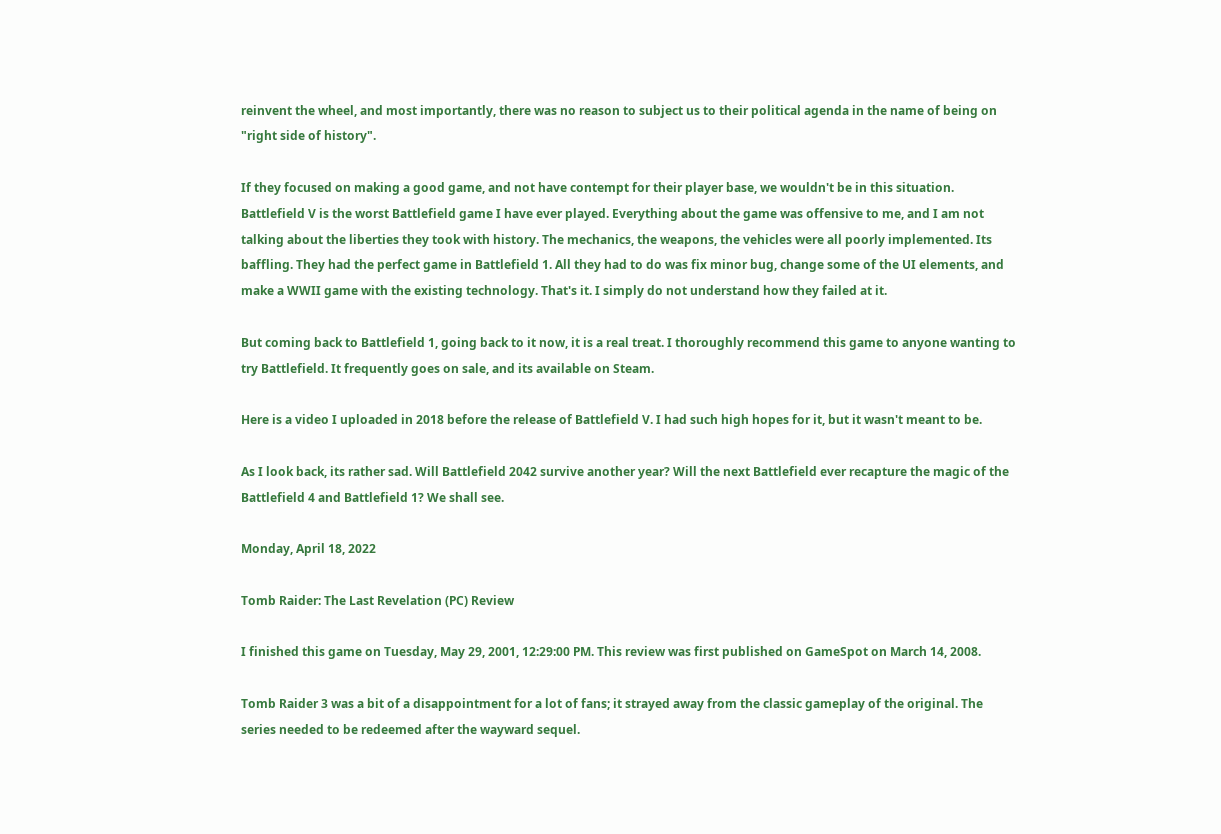reinvent the wheel, and most importantly, there was no reason to subject us to their political agenda in the name of being on "right side of history".

If they focused on making a good game, and not have contempt for their player base, we wouldn't be in this situation. Battlefield V is the worst Battlefield game I have ever played. Everything about the game was offensive to me, and I am not talking about the liberties they took with history. The mechanics, the weapons, the vehicles were all poorly implemented. Its baffling. They had the perfect game in Battlefield 1. All they had to do was fix minor bug, change some of the UI elements, and make a WWII game with the existing technology. That's it. I simply do not understand how they failed at it.

But coming back to Battlefield 1, going back to it now, it is a real treat. I thoroughly recommend this game to anyone wanting to try Battlefield. It frequently goes on sale, and its available on Steam.

Here is a video I uploaded in 2018 before the release of Battlefield V. I had such high hopes for it, but it wasn't meant to be.

As I look back, its rather sad. Will Battlefield 2042 survive another year? Will the next Battlefield ever recapture the magic of the Battlefield 4 and Battlefield 1? We shall see.

Monday, April 18, 2022

Tomb Raider: The Last Revelation (PC) Review

I finished this game on Tuesday, May 29, 2001, 12:29:00 PM. This review was first published on GameSpot on March 14, 2008.

Tomb Raider 3 was a bit of a disappointment for a lot of fans; it strayed away from the classic gameplay of the original. The series needed to be redeemed after the wayward sequel.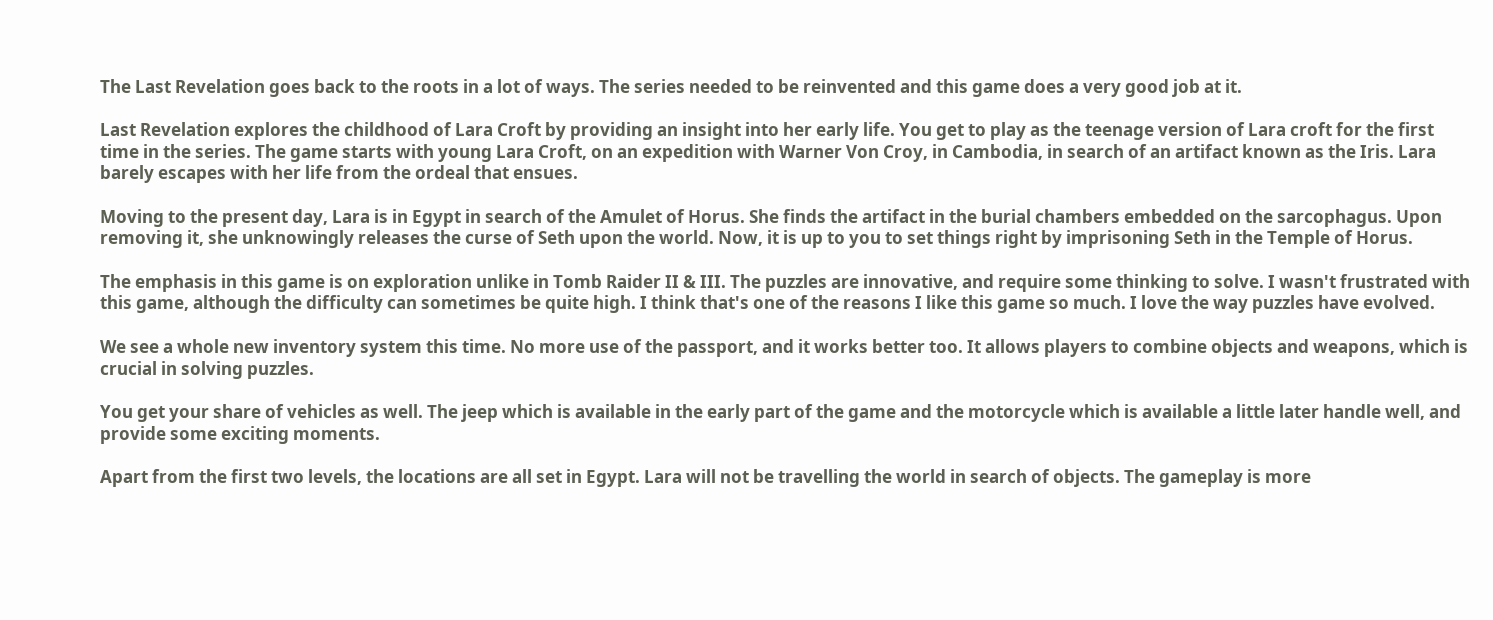The Last Revelation goes back to the roots in a lot of ways. The series needed to be reinvented and this game does a very good job at it.

Last Revelation explores the childhood of Lara Croft by providing an insight into her early life. You get to play as the teenage version of Lara croft for the first time in the series. The game starts with young Lara Croft, on an expedition with Warner Von Croy, in Cambodia, in search of an artifact known as the Iris. Lara barely escapes with her life from the ordeal that ensues.

Moving to the present day, Lara is in Egypt in search of the Amulet of Horus. She finds the artifact in the burial chambers embedded on the sarcophagus. Upon removing it, she unknowingly releases the curse of Seth upon the world. Now, it is up to you to set things right by imprisoning Seth in the Temple of Horus.

The emphasis in this game is on exploration unlike in Tomb Raider II & III. The puzzles are innovative, and require some thinking to solve. I wasn't frustrated with this game, although the difficulty can sometimes be quite high. I think that's one of the reasons I like this game so much. I love the way puzzles have evolved.

We see a whole new inventory system this time. No more use of the passport, and it works better too. It allows players to combine objects and weapons, which is crucial in solving puzzles.

You get your share of vehicles as well. The jeep which is available in the early part of the game and the motorcycle which is available a little later handle well, and provide some exciting moments.

Apart from the first two levels, the locations are all set in Egypt. Lara will not be travelling the world in search of objects. The gameplay is more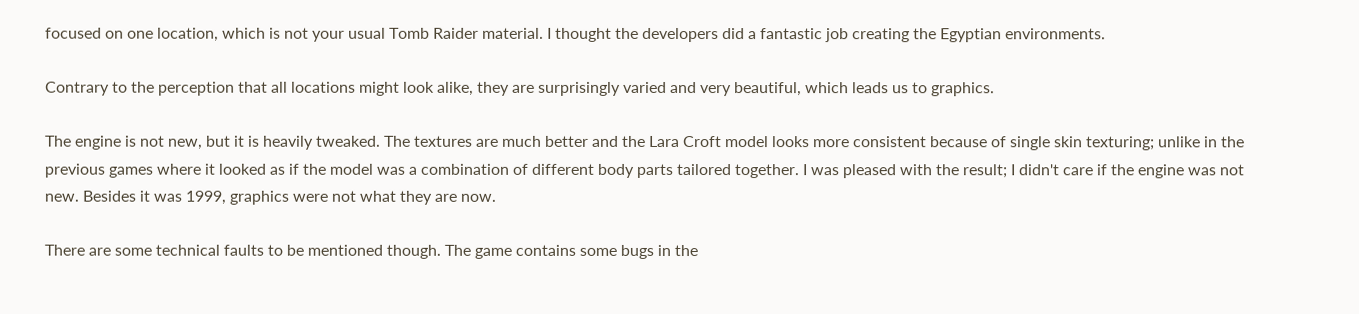focused on one location, which is not your usual Tomb Raider material. I thought the developers did a fantastic job creating the Egyptian environments.

Contrary to the perception that all locations might look alike, they are surprisingly varied and very beautiful, which leads us to graphics.

The engine is not new, but it is heavily tweaked. The textures are much better and the Lara Croft model looks more consistent because of single skin texturing; unlike in the previous games where it looked as if the model was a combination of different body parts tailored together. I was pleased with the result; I didn't care if the engine was not new. Besides it was 1999, graphics were not what they are now.

There are some technical faults to be mentioned though. The game contains some bugs in the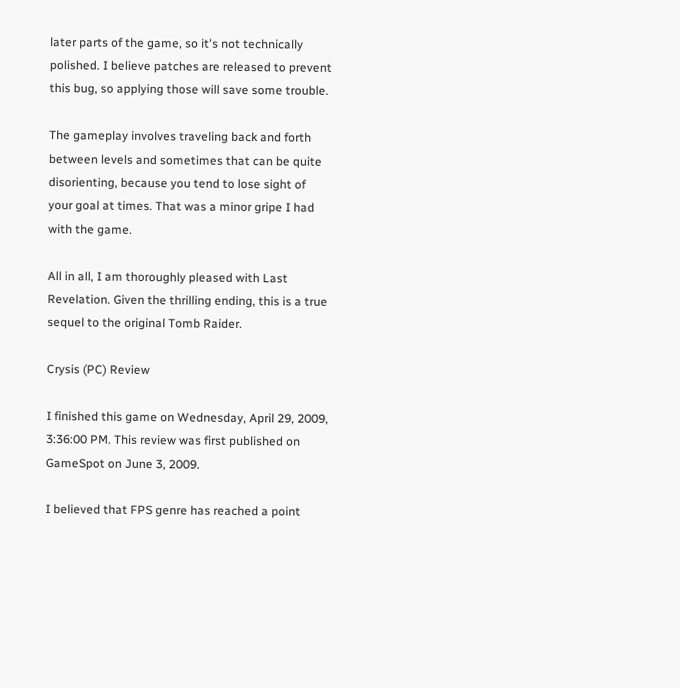later parts of the game, so it's not technically polished. I believe patches are released to prevent this bug, so applying those will save some trouble.

The gameplay involves traveling back and forth between levels and sometimes that can be quite disorienting, because you tend to lose sight of your goal at times. That was a minor gripe I had with the game.

All in all, I am thoroughly pleased with Last Revelation. Given the thrilling ending, this is a true sequel to the original Tomb Raider.

Crysis (PC) Review

I finished this game on Wednesday, April 29, 2009, 3:36:00 PM. This review was first published on GameSpot on June 3, 2009.

I believed that FPS genre has reached a point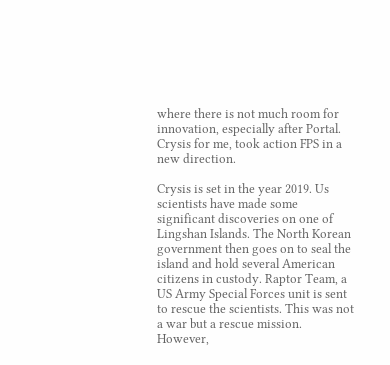where there is not much room for innovation, especially after Portal. Crysis for me, took action FPS in a new direction.

Crysis is set in the year 2019. Us scientists have made some significant discoveries on one of Lingshan Islands. The North Korean government then goes on to seal the island and hold several American citizens in custody. Raptor Team, a US Army Special Forces unit is sent to rescue the scientists. This was not a war but a rescue mission. However,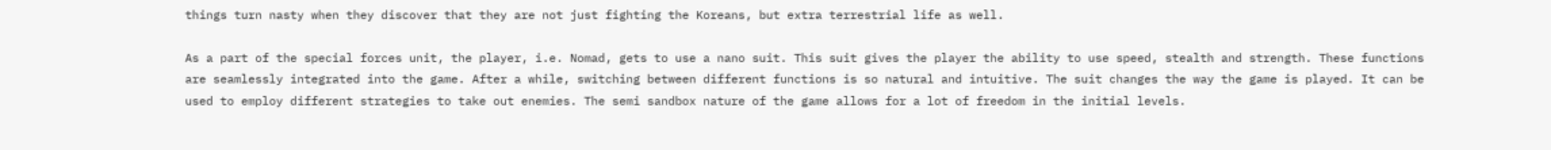things turn nasty when they discover that they are not just fighting the Koreans, but extra terrestrial life as well.

As a part of the special forces unit, the player, i.e. Nomad, gets to use a nano suit. This suit gives the player the ability to use speed, stealth and strength. These functions are seamlessly integrated into the game. After a while, switching between different functions is so natural and intuitive. The suit changes the way the game is played. It can be used to employ different strategies to take out enemies. The semi sandbox nature of the game allows for a lot of freedom in the initial levels.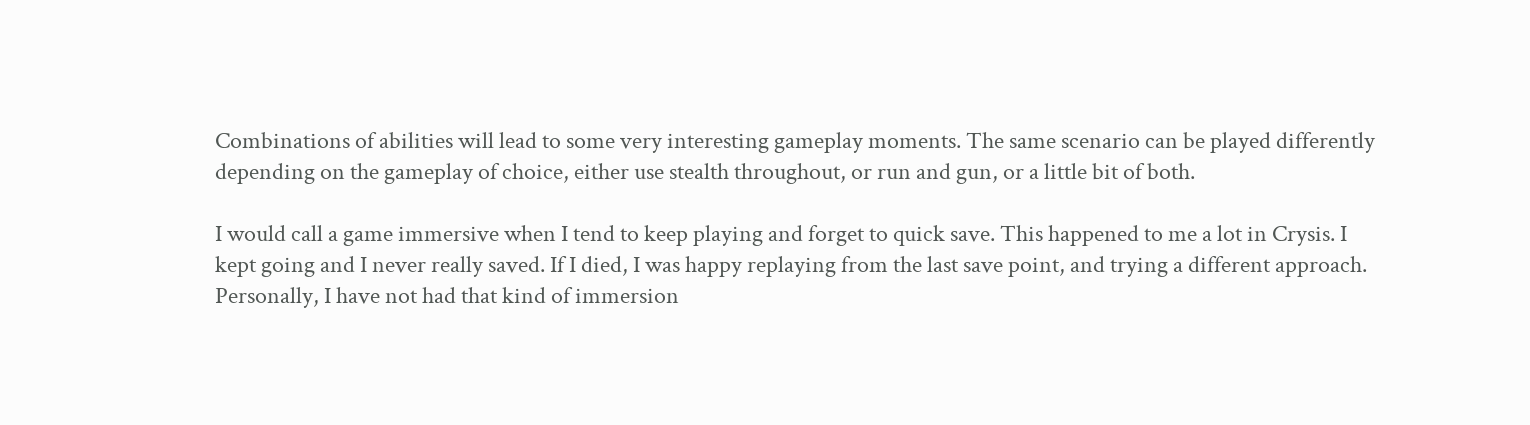Combinations of abilities will lead to some very interesting gameplay moments. The same scenario can be played differently depending on the gameplay of choice, either use stealth throughout, or run and gun, or a little bit of both.

I would call a game immersive when I tend to keep playing and forget to quick save. This happened to me a lot in Crysis. I kept going and I never really saved. If I died, I was happy replaying from the last save point, and trying a different approach. Personally, I have not had that kind of immersion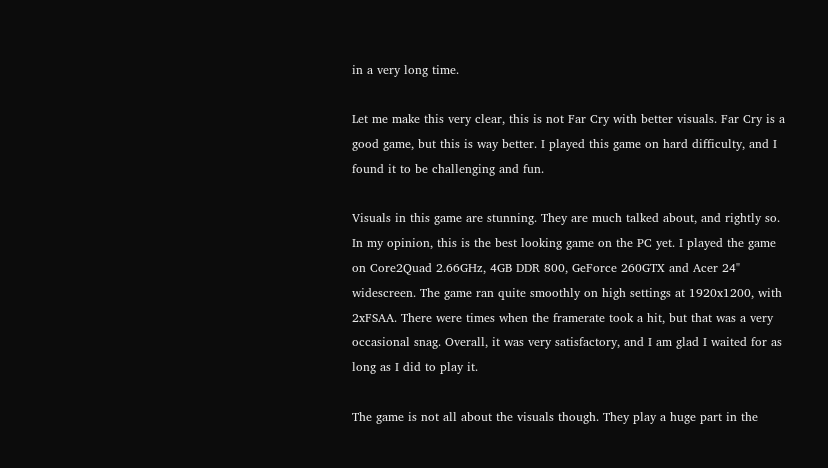in a very long time.

Let me make this very clear, this is not Far Cry with better visuals. Far Cry is a good game, but this is way better. I played this game on hard difficulty, and I found it to be challenging and fun.

Visuals in this game are stunning. They are much talked about, and rightly so. In my opinion, this is the best looking game on the PC yet. I played the game on Core2Quad 2.66GHz, 4GB DDR 800, GeForce 260GTX and Acer 24" widescreen. The game ran quite smoothly on high settings at 1920x1200, with 2xFSAA. There were times when the framerate took a hit, but that was a very occasional snag. Overall, it was very satisfactory, and I am glad I waited for as long as I did to play it.

The game is not all about the visuals though. They play a huge part in the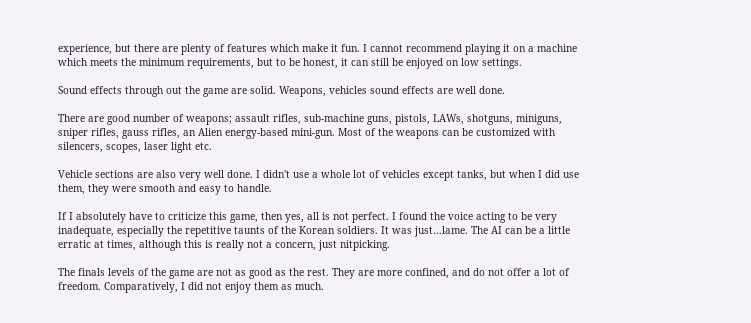experience, but there are plenty of features which make it fun. I cannot recommend playing it on a machine which meets the minimum requirements, but to be honest, it can still be enjoyed on low settings.

Sound effects through out the game are solid. Weapons, vehicles sound effects are well done.

There are good number of weapons; assault rifles, sub-machine guns, pistols, LAWs, shotguns, miniguns, sniper rifles, gauss rifles, an Alien energy-based mini-gun. Most of the weapons can be customized with silencers, scopes, laser light etc.

Vehicle sections are also very well done. I didn't use a whole lot of vehicles except tanks, but when I did use them, they were smooth and easy to handle.

If I absolutely have to criticize this game, then yes, all is not perfect. I found the voice acting to be very inadequate, especially the repetitive taunts of the Korean soldiers. It was just…lame. The AI can be a little erratic at times, although this is really not a concern, just nitpicking.

The finals levels of the game are not as good as the rest. They are more confined, and do not offer a lot of freedom. Comparatively, I did not enjoy them as much.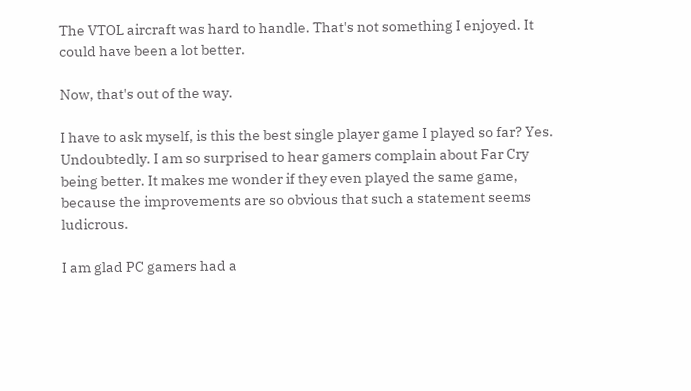The VTOL aircraft was hard to handle. That's not something I enjoyed. It could have been a lot better.

Now, that's out of the way.

I have to ask myself, is this the best single player game I played so far? Yes. Undoubtedly. I am so surprised to hear gamers complain about Far Cry being better. It makes me wonder if they even played the same game, because the improvements are so obvious that such a statement seems ludicrous.

I am glad PC gamers had a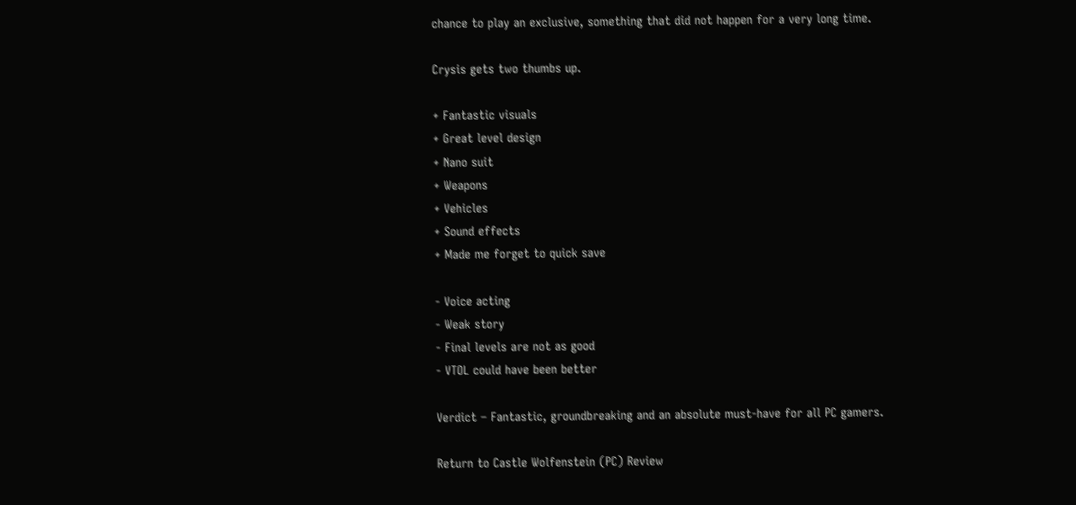chance to play an exclusive, something that did not happen for a very long time.

Crysis gets two thumbs up.

+ Fantastic visuals
+ Great level design
+ Nano suit
+ Weapons
+ Vehicles
+ Sound effects
+ Made me forget to quick save

- Voice acting
- Weak story
- Final levels are not as good
- VTOL could have been better

Verdict – Fantastic, groundbreaking and an absolute must-have for all PC gamers.

Return to Castle Wolfenstein (PC) Review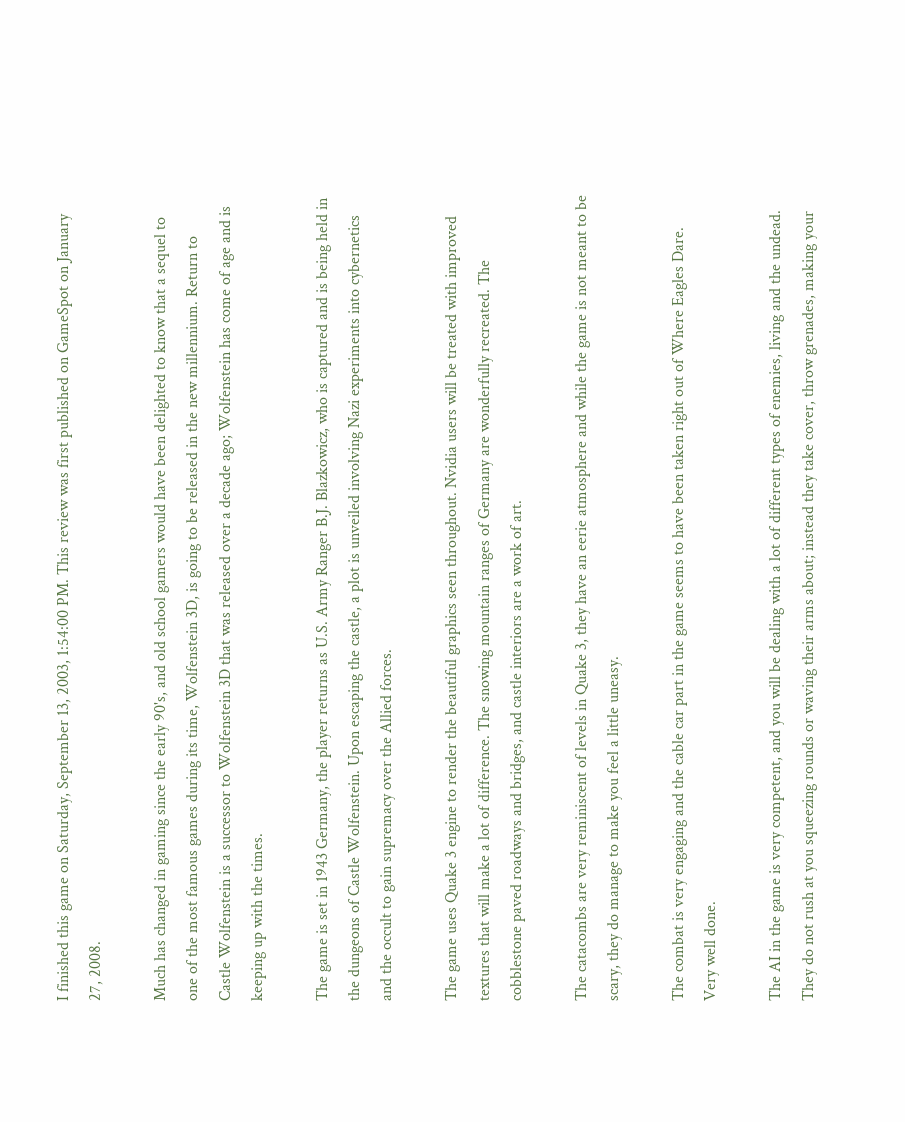I finished this game on Saturday, September 13, 2003, 1:54:00 PM. This review was first published on GameSpot on January 27, 2008.

Much has changed in gaming since the early 90's, and old school gamers would have been delighted to know that a sequel to one of the most famous games during its time, Wolfenstein 3D, is going to be released in the new millennium. Return to Castle Wolfenstein is a successor to Wolfenstein 3D that was released over a decade ago; Wolfenstein has come of age and is keeping up with the times.

The game is set in 1943 Germany, the player returns as U.S. Army Ranger B.J. Blazkowicz, who is captured and is being held in the dungeons of Castle Wolfenstein. Upon escaping the castle, a plot is unveiled involving Nazi experiments into cybernetics and the occult to gain supremacy over the Allied forces.

The game uses Quake 3 engine to render the beautiful graphics seen throughout. Nvidia users will be treated with improved textures that will make a lot of difference. The snowing mountain ranges of Germany are wonderfully recreated. The cobblestone paved roadways and bridges, and castle interiors are a work of art.

The catacombs are very reminiscent of levels in Quake 3, they have an eerie atmosphere and while the game is not meant to be scary, they do manage to make you feel a little uneasy.

The combat is very engaging and the cable car part in the game seems to have been taken right out of Where Eagles Dare. Very well done.

The AI in the game is very competent, and you will be dealing with a lot of different types of enemies, living and the undead. They do not rush at you squeezing rounds or waving their arms about; instead they take cover, throw grenades, making your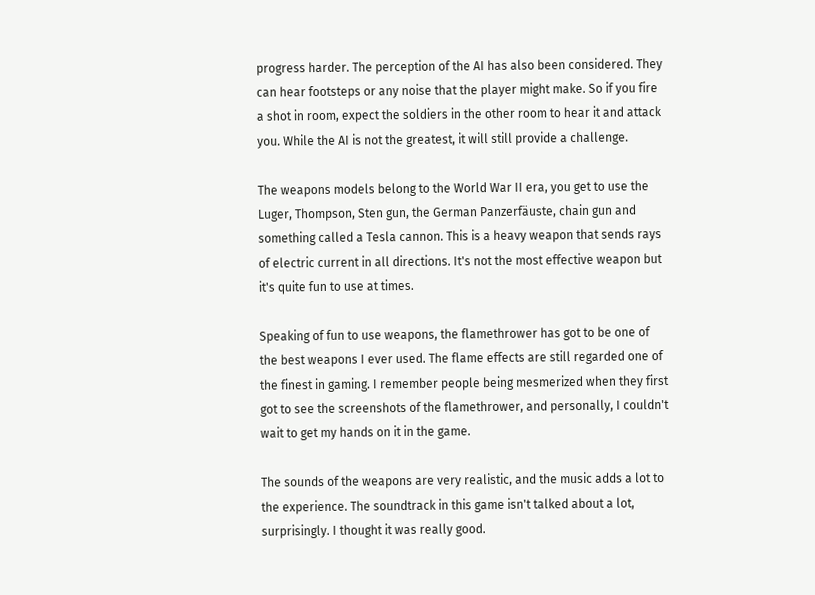progress harder. The perception of the AI has also been considered. They can hear footsteps or any noise that the player might make. So if you fire a shot in room, expect the soldiers in the other room to hear it and attack you. While the AI is not the greatest, it will still provide a challenge.

The weapons models belong to the World War II era, you get to use the Luger, Thompson, Sten gun, the German Panzerfäuste, chain gun and something called a Tesla cannon. This is a heavy weapon that sends rays of electric current in all directions. It's not the most effective weapon but it's quite fun to use at times.

Speaking of fun to use weapons, the flamethrower has got to be one of the best weapons I ever used. The flame effects are still regarded one of the finest in gaming. I remember people being mesmerized when they first got to see the screenshots of the flamethrower, and personally, I couldn't wait to get my hands on it in the game.

The sounds of the weapons are very realistic, and the music adds a lot to the experience. The soundtrack in this game isn't talked about a lot, surprisingly. I thought it was really good.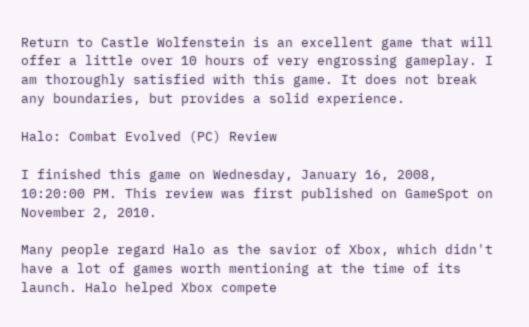Return to Castle Wolfenstein is an excellent game that will offer a little over 10 hours of very engrossing gameplay. I am thoroughly satisfied with this game. It does not break any boundaries, but provides a solid experience.

Halo: Combat Evolved (PC) Review

I finished this game on Wednesday, January 16, 2008, 10:20:00 PM. This review was first published on GameSpot on November 2, 2010.

Many people regard Halo as the savior of Xbox, which didn't have a lot of games worth mentioning at the time of its launch. Halo helped Xbox compete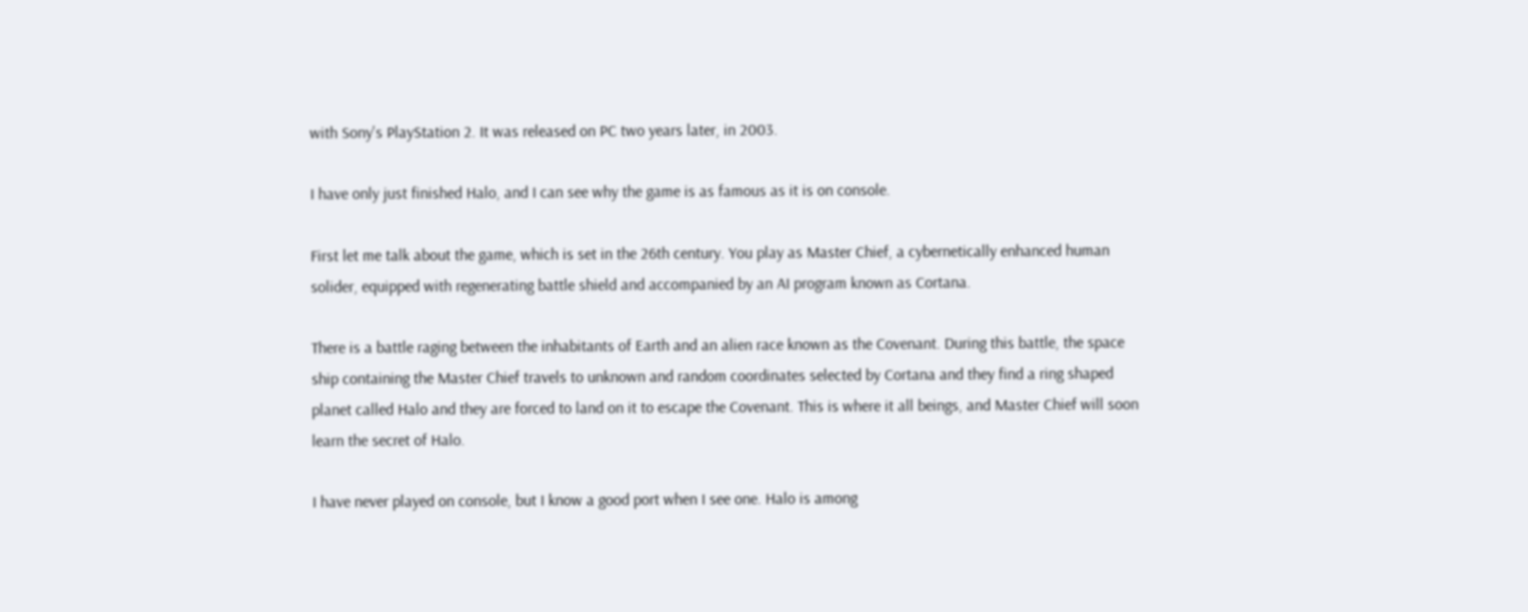with Sony's PlayStation 2. It was released on PC two years later, in 2003.

I have only just finished Halo, and I can see why the game is as famous as it is on console.

First let me talk about the game, which is set in the 26th century. You play as Master Chief, a cybernetically enhanced human solider, equipped with regenerating battle shield and accompanied by an AI program known as Cortana.

There is a battle raging between the inhabitants of Earth and an alien race known as the Covenant. During this battle, the space ship containing the Master Chief travels to unknown and random coordinates selected by Cortana and they find a ring shaped planet called Halo and they are forced to land on it to escape the Covenant. This is where it all beings, and Master Chief will soon learn the secret of Halo.

I have never played on console, but I know a good port when I see one. Halo is among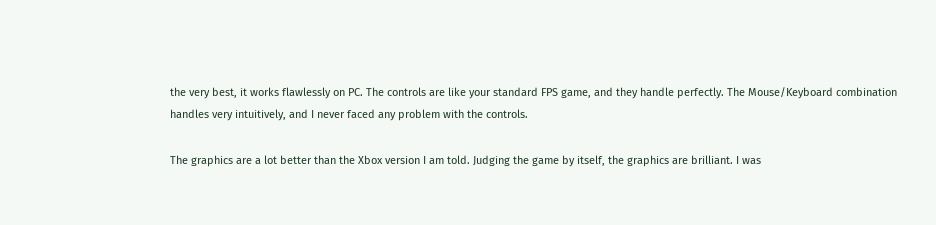the very best, it works flawlessly on PC. The controls are like your standard FPS game, and they handle perfectly. The Mouse/Keyboard combination handles very intuitively, and I never faced any problem with the controls.

The graphics are a lot better than the Xbox version I am told. Judging the game by itself, the graphics are brilliant. I was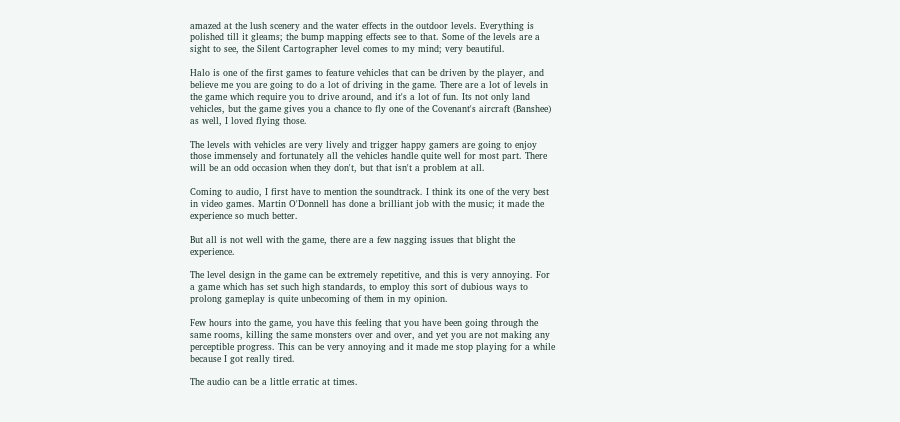amazed at the lush scenery and the water effects in the outdoor levels. Everything is polished till it gleams; the bump mapping effects see to that. Some of the levels are a sight to see, the Silent Cartographer level comes to my mind; very beautiful.

Halo is one of the first games to feature vehicles that can be driven by the player, and believe me you are going to do a lot of driving in the game. There are a lot of levels in the game which require you to drive around, and it's a lot of fun. Its not only land vehicles, but the game gives you a chance to fly one of the Covenant's aircraft (Banshee) as well, I loved flying those.

The levels with vehicles are very lively and trigger happy gamers are going to enjoy those immensely and fortunately all the vehicles handle quite well for most part. There will be an odd occasion when they don't, but that isn't a problem at all.

Coming to audio, I first have to mention the soundtrack. I think its one of the very best in video games. Martin O'Donnell has done a brilliant job with the music; it made the experience so much better.

But all is not well with the game, there are a few nagging issues that blight the experience.

The level design in the game can be extremely repetitive, and this is very annoying. For a game which has set such high standards, to employ this sort of dubious ways to prolong gameplay is quite unbecoming of them in my opinion.

Few hours into the game, you have this feeling that you have been going through the same rooms, killing the same monsters over and over, and yet you are not making any perceptible progress. This can be very annoying and it made me stop playing for a while because I got really tired.

The audio can be a little erratic at times.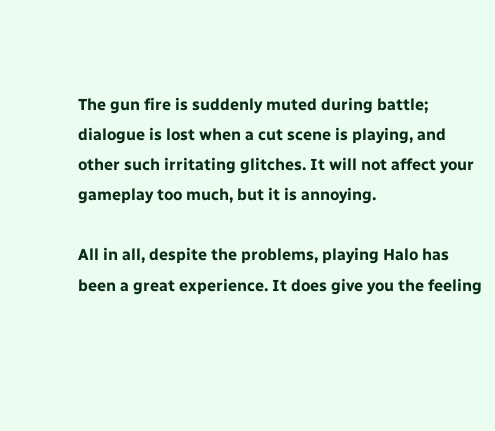The gun fire is suddenly muted during battle; dialogue is lost when a cut scene is playing, and other such irritating glitches. It will not affect your gameplay too much, but it is annoying.

All in all, despite the problems, playing Halo has been a great experience. It does give you the feeling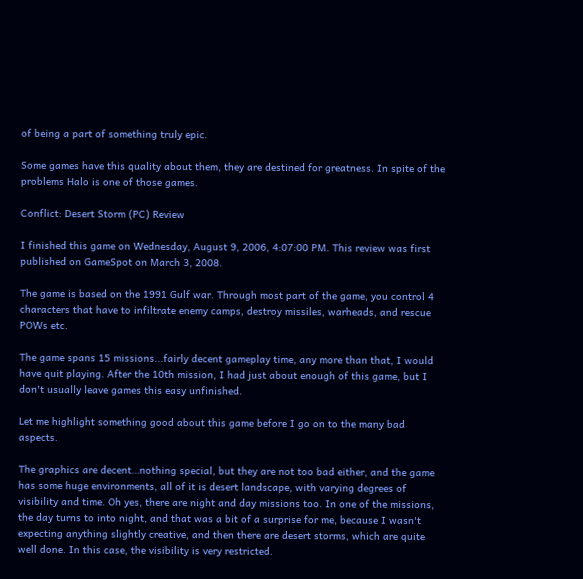of being a part of something truly epic.

Some games have this quality about them, they are destined for greatness. In spite of the problems Halo is one of those games.

Conflict: Desert Storm (PC) Review

I finished this game on Wednesday, August 9, 2006, 4:07:00 PM. This review was first published on GameSpot on March 3, 2008.

The game is based on the 1991 Gulf war. Through most part of the game, you control 4 characters that have to infiltrate enemy camps, destroy missiles, warheads, and rescue POWs etc.

The game spans 15 missions...fairly decent gameplay time, any more than that, I would have quit playing. After the 10th mission, I had just about enough of this game, but I don't usually leave games this easy unfinished.

Let me highlight something good about this game before I go on to the many bad aspects.

The graphics are decent…nothing special, but they are not too bad either, and the game has some huge environments, all of it is desert landscape, with varying degrees of visibility and time. Oh yes, there are night and day missions too. In one of the missions, the day turns to into night, and that was a bit of a surprise for me, because I wasn't expecting anything slightly creative, and then there are desert storms, which are quite well done. In this case, the visibility is very restricted.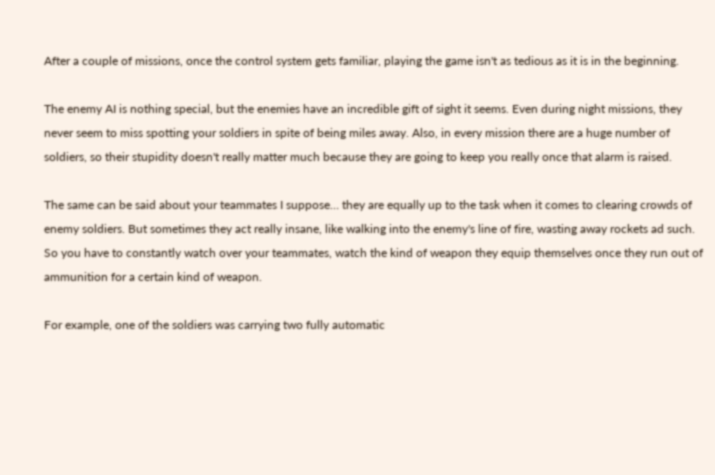After a couple of missions, once the control system gets familiar, playing the game isn't as tedious as it is in the beginning.

The enemy AI is nothing special, but the enemies have an incredible gift of sight it seems. Even during night missions, they never seem to miss spotting your soldiers in spite of being miles away. Also, in every mission there are a huge number of soldiers, so their stupidity doesn't really matter much because they are going to keep you really once that alarm is raised.

The same can be said about your teammates I suppose… they are equally up to the task when it comes to clearing crowds of enemy soldiers. But sometimes they act really insane, like walking into the enemy's line of fire, wasting away rockets ad such. So you have to constantly watch over your teammates, watch the kind of weapon they equip themselves once they run out of ammunition for a certain kind of weapon.

For example, one of the soldiers was carrying two fully automatic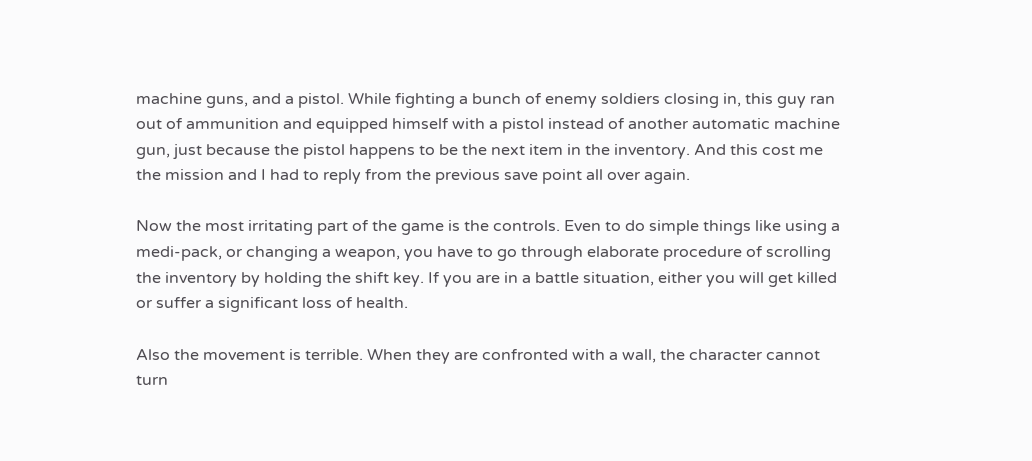machine guns, and a pistol. While fighting a bunch of enemy soldiers closing in, this guy ran out of ammunition and equipped himself with a pistol instead of another automatic machine gun, just because the pistol happens to be the next item in the inventory. And this cost me the mission and I had to reply from the previous save point all over again.

Now the most irritating part of the game is the controls. Even to do simple things like using a medi-pack, or changing a weapon, you have to go through elaborate procedure of scrolling the inventory by holding the shift key. If you are in a battle situation, either you will get killed or suffer a significant loss of health.

Also the movement is terrible. When they are confronted with a wall, the character cannot turn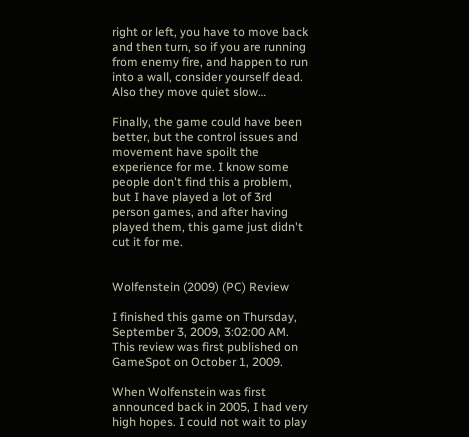right or left, you have to move back and then turn, so if you are running from enemy fire, and happen to run into a wall, consider yourself dead. Also they move quiet slow…

Finally, the game could have been better, but the control issues and movement have spoilt the experience for me. I know some people don't find this a problem, but I have played a lot of 3rd person games, and after having played them, this game just didn't cut it for me.


Wolfenstein (2009) (PC) Review

I finished this game on Thursday, September 3, 2009, 3:02:00 AM. This review was first published on GameSpot on October 1, 2009.

When Wolfenstein was first announced back in 2005, I had very high hopes. I could not wait to play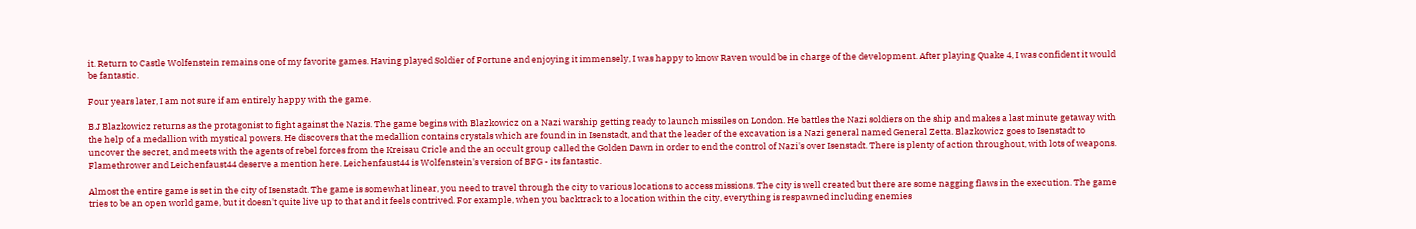it. Return to Castle Wolfenstein remains one of my favorite games. Having played Soldier of Fortune and enjoying it immensely, I was happy to know Raven would be in charge of the development. After playing Quake 4, I was confident it would be fantastic.

Four years later, I am not sure if am entirely happy with the game.

B.J Blazkowicz returns as the protagonist to fight against the Nazis. The game begins with Blazkowicz on a Nazi warship getting ready to launch missiles on London. He battles the Nazi soldiers on the ship and makes a last minute getaway with the help of a medallion with mystical powers. He discovers that the medallion contains crystals which are found in in Isenstadt, and that the leader of the excavation is a Nazi general named General Zetta. Blazkowicz goes to Isenstadt to uncover the secret, and meets with the agents of rebel forces from the Kreisau Cricle and the an occult group called the Golden Dawn in order to end the control of Nazi's over Isenstadt. There is plenty of action throughout, with lots of weapons. Flamethrower and Leichenfaust44 deserve a mention here. Leichenfaust44 is Wolfenstein's version of BFG - its fantastic.

Almost the entire game is set in the city of Isenstadt. The game is somewhat linear, you need to travel through the city to various locations to access missions. The city is well created but there are some nagging flaws in the execution. The game tries to be an open world game, but it doesn't quite live up to that and it feels contrived. For example, when you backtrack to a location within the city, everything is respawned including enemies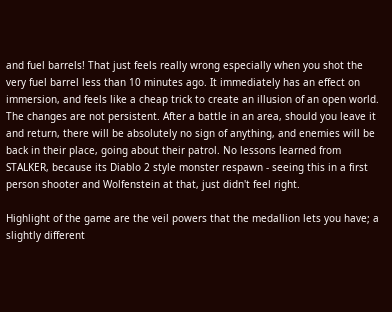and fuel barrels! That just feels really wrong especially when you shot the very fuel barrel less than 10 minutes ago. It immediately has an effect on immersion, and feels like a cheap trick to create an illusion of an open world. The changes are not persistent. After a battle in an area, should you leave it and return, there will be absolutely no sign of anything, and enemies will be back in their place, going about their patrol. No lessons learned from STALKER, because its Diablo 2 style monster respawn - seeing this in a first person shooter and Wolfenstein at that, just didn't feel right.

Highlight of the game are the veil powers that the medallion lets you have; a slightly different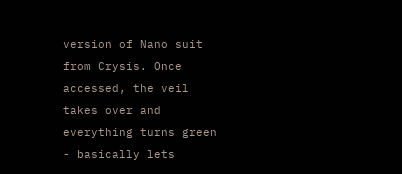version of Nano suit from Crysis. Once accessed, the veil takes over and everything turns green - basically lets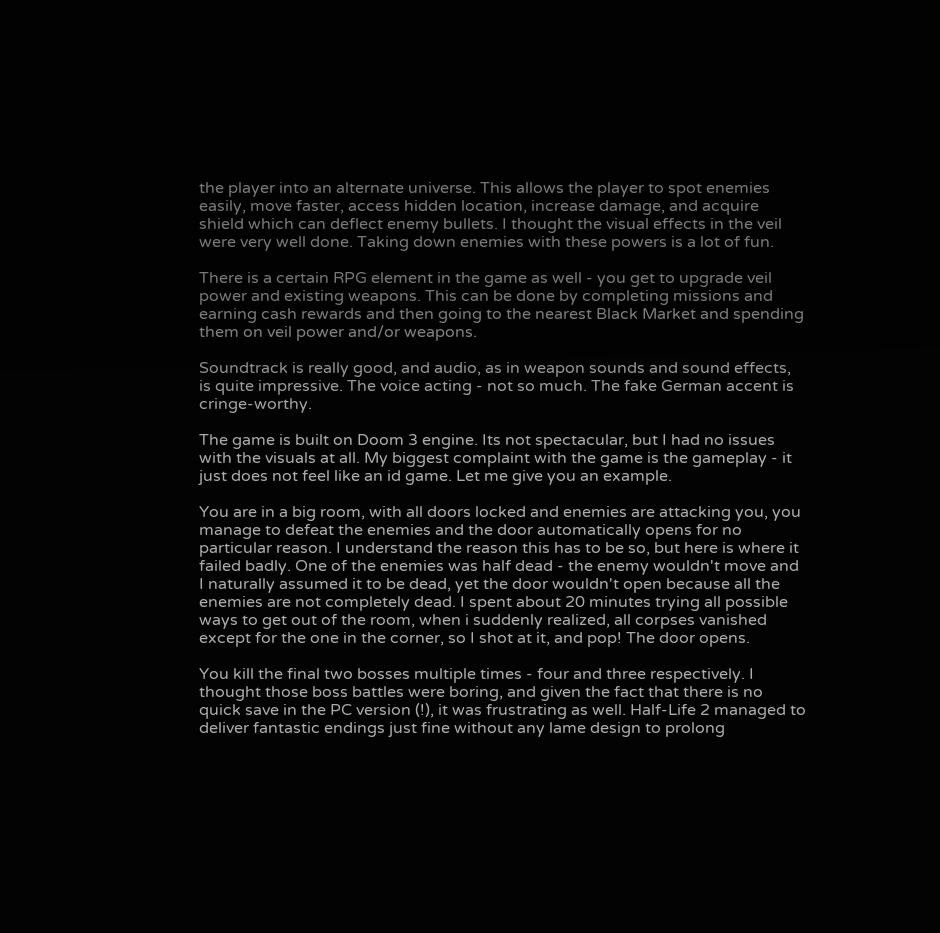the player into an alternate universe. This allows the player to spot enemies easily, move faster, access hidden location, increase damage, and acquire shield which can deflect enemy bullets. I thought the visual effects in the veil were very well done. Taking down enemies with these powers is a lot of fun.

There is a certain RPG element in the game as well - you get to upgrade veil power and existing weapons. This can be done by completing missions and earning cash rewards and then going to the nearest Black Market and spending them on veil power and/or weapons.

Soundtrack is really good, and audio, as in weapon sounds and sound effects, is quite impressive. The voice acting - not so much. The fake German accent is cringe-worthy.

The game is built on Doom 3 engine. Its not spectacular, but I had no issues with the visuals at all. My biggest complaint with the game is the gameplay - it just does not feel like an id game. Let me give you an example.

You are in a big room, with all doors locked and enemies are attacking you, you manage to defeat the enemies and the door automatically opens for no particular reason. I understand the reason this has to be so, but here is where it failed badly. One of the enemies was half dead - the enemy wouldn't move and I naturally assumed it to be dead, yet the door wouldn't open because all the enemies are not completely dead. I spent about 20 minutes trying all possible ways to get out of the room, when i suddenly realized, all corpses vanished except for the one in the corner, so I shot at it, and pop! The door opens.

You kill the final two bosses multiple times - four and three respectively. I thought those boss battles were boring, and given the fact that there is no quick save in the PC version (!), it was frustrating as well. Half-Life 2 managed to deliver fantastic endings just fine without any lame design to prolong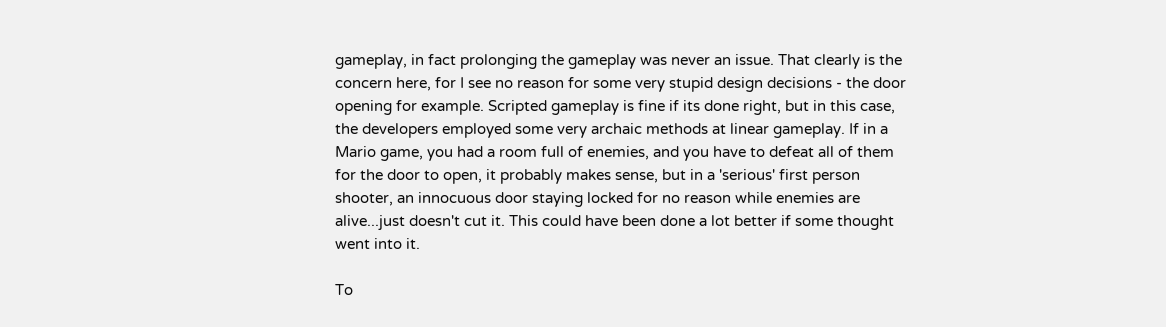gameplay, in fact prolonging the gameplay was never an issue. That clearly is the concern here, for I see no reason for some very stupid design decisions - the door opening for example. Scripted gameplay is fine if its done right, but in this case, the developers employed some very archaic methods at linear gameplay. If in a Mario game, you had a room full of enemies, and you have to defeat all of them for the door to open, it probably makes sense, but in a 'serious' first person shooter, an innocuous door staying locked for no reason while enemies are alive...just doesn't cut it. This could have been done a lot better if some thought went into it.

To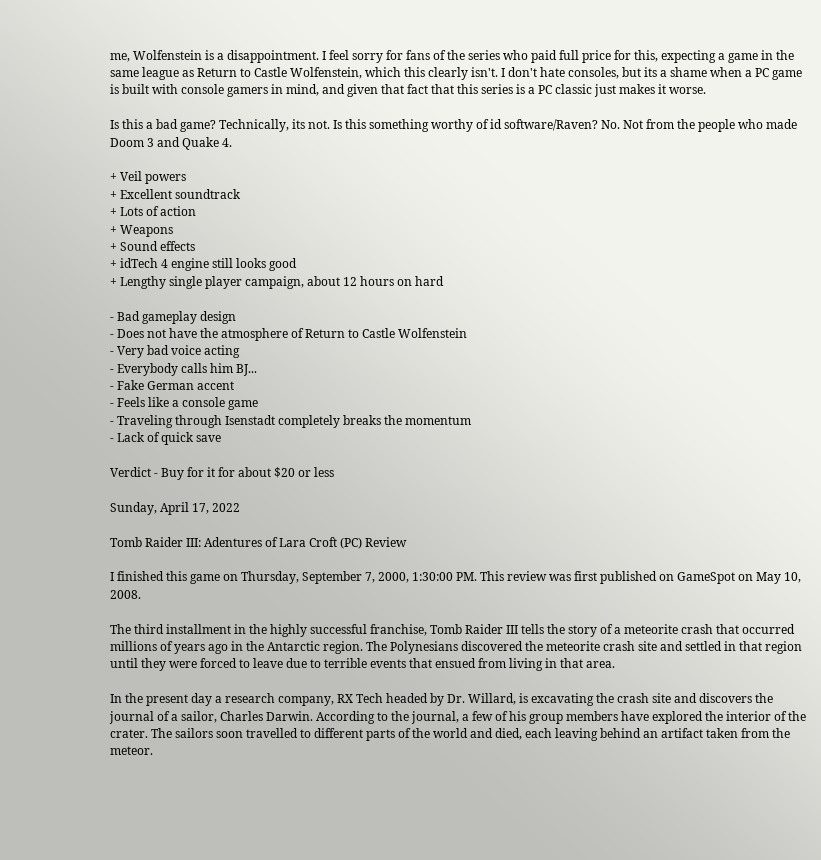me, Wolfenstein is a disappointment. I feel sorry for fans of the series who paid full price for this, expecting a game in the same league as Return to Castle Wolfenstein, which this clearly isn't. I don't hate consoles, but its a shame when a PC game is built with console gamers in mind, and given that fact that this series is a PC classic just makes it worse.

Is this a bad game? Technically, its not. Is this something worthy of id software/Raven? No. Not from the people who made Doom 3 and Quake 4.

+ Veil powers
+ Excellent soundtrack
+ Lots of action
+ Weapons
+ Sound effects
+ idTech 4 engine still looks good
+ Lengthy single player campaign, about 12 hours on hard

- Bad gameplay design
- Does not have the atmosphere of Return to Castle Wolfenstein
- Very bad voice acting
- Everybody calls him BJ...
- Fake German accent
- Feels like a console game
- Traveling through Isenstadt completely breaks the momentum
- Lack of quick save

Verdict - Buy for it for about $20 or less

Sunday, April 17, 2022

Tomb Raider III: Adentures of Lara Croft (PC) Review

I finished this game on Thursday, September 7, 2000, 1:30:00 PM. This review was first published on GameSpot on May 10, 2008.

The third installment in the highly successful franchise, Tomb Raider III tells the story of a meteorite crash that occurred millions of years ago in the Antarctic region. The Polynesians discovered the meteorite crash site and settled in that region until they were forced to leave due to terrible events that ensued from living in that area.

In the present day a research company, RX Tech headed by Dr. Willard, is excavating the crash site and discovers the journal of a sailor, Charles Darwin. According to the journal, a few of his group members have explored the interior of the crater. The sailors soon travelled to different parts of the world and died, each leaving behind an artifact taken from the meteor.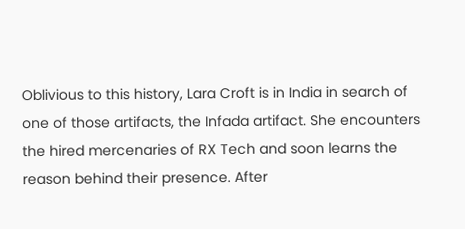Oblivious to this history, Lara Croft is in India in search of one of those artifacts, the Infada artifact. She encounters the hired mercenaries of RX Tech and soon learns the reason behind their presence. After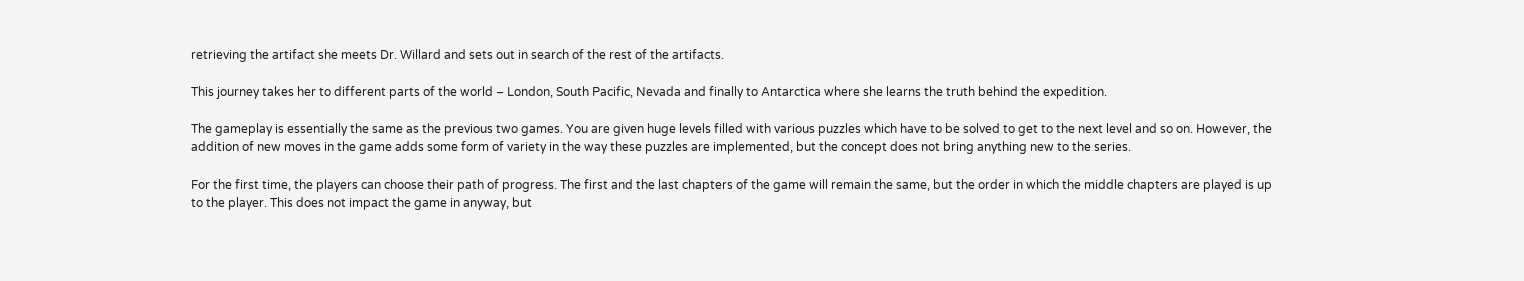retrieving the artifact she meets Dr. Willard and sets out in search of the rest of the artifacts.

This journey takes her to different parts of the world – London, South Pacific, Nevada and finally to Antarctica where she learns the truth behind the expedition.

The gameplay is essentially the same as the previous two games. You are given huge levels filled with various puzzles which have to be solved to get to the next level and so on. However, the addition of new moves in the game adds some form of variety in the way these puzzles are implemented, but the concept does not bring anything new to the series.

For the first time, the players can choose their path of progress. The first and the last chapters of the game will remain the same, but the order in which the middle chapters are played is up to the player. This does not impact the game in anyway, but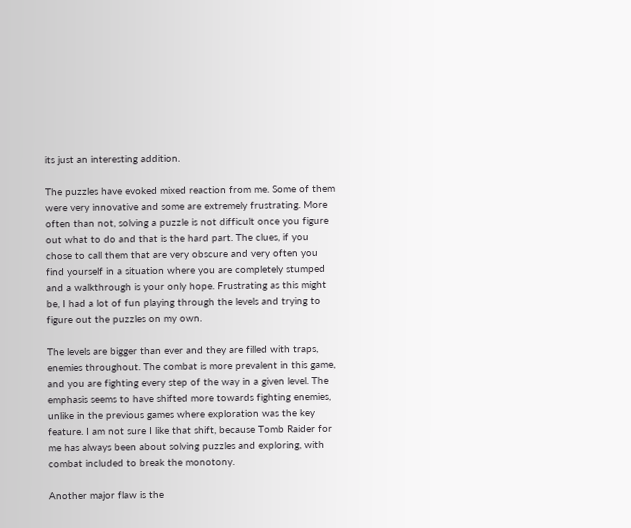its just an interesting addition.

The puzzles have evoked mixed reaction from me. Some of them were very innovative and some are extremely frustrating. More often than not, solving a puzzle is not difficult once you figure out what to do and that is the hard part. The clues, if you chose to call them that are very obscure and very often you find yourself in a situation where you are completely stumped and a walkthrough is your only hope. Frustrating as this might be, I had a lot of fun playing through the levels and trying to figure out the puzzles on my own.

The levels are bigger than ever and they are filled with traps, enemies throughout. The combat is more prevalent in this game, and you are fighting every step of the way in a given level. The emphasis seems to have shifted more towards fighting enemies, unlike in the previous games where exploration was the key feature. I am not sure I like that shift, because Tomb Raider for me has always been about solving puzzles and exploring, with combat included to break the monotony.

Another major flaw is the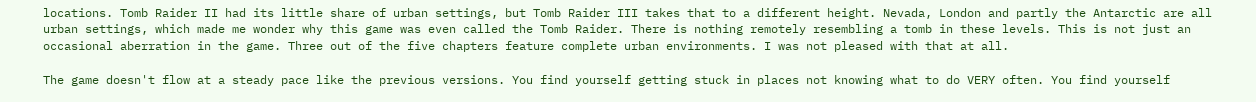locations. Tomb Raider II had its little share of urban settings, but Tomb Raider III takes that to a different height. Nevada, London and partly the Antarctic are all urban settings, which made me wonder why this game was even called the Tomb Raider. There is nothing remotely resembling a tomb in these levels. This is not just an occasional aberration in the game. Three out of the five chapters feature complete urban environments. I was not pleased with that at all.

The game doesn't flow at a steady pace like the previous versions. You find yourself getting stuck in places not knowing what to do VERY often. You find yourself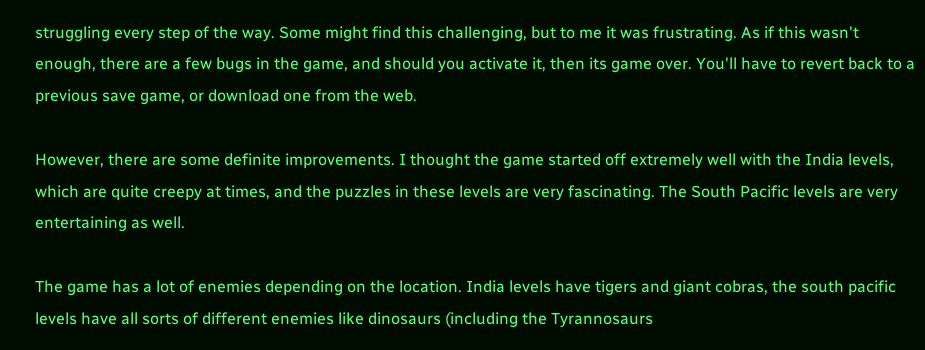struggling every step of the way. Some might find this challenging, but to me it was frustrating. As if this wasn't enough, there are a few bugs in the game, and should you activate it, then its game over. You'll have to revert back to a previous save game, or download one from the web.

However, there are some definite improvements. I thought the game started off extremely well with the India levels, which are quite creepy at times, and the puzzles in these levels are very fascinating. The South Pacific levels are very entertaining as well.

The game has a lot of enemies depending on the location. India levels have tigers and giant cobras, the south pacific levels have all sorts of different enemies like dinosaurs (including the Tyrannosaurs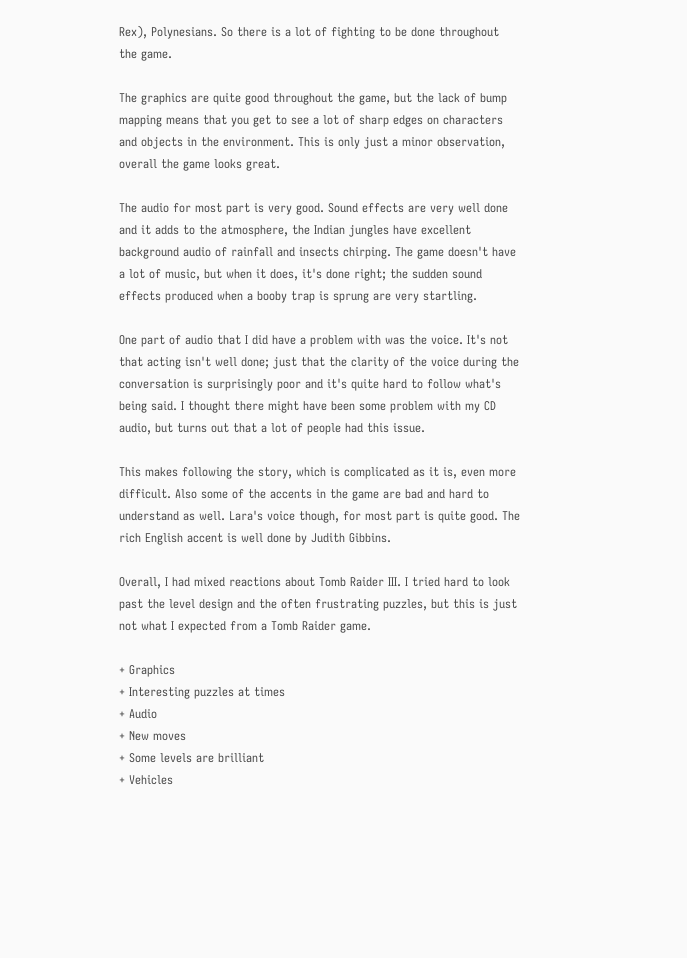Rex), Polynesians. So there is a lot of fighting to be done throughout the game.

The graphics are quite good throughout the game, but the lack of bump mapping means that you get to see a lot of sharp edges on characters and objects in the environment. This is only just a minor observation, overall the game looks great.

The audio for most part is very good. Sound effects are very well done and it adds to the atmosphere, the Indian jungles have excellent background audio of rainfall and insects chirping. The game doesn't have a lot of music, but when it does, it's done right; the sudden sound effects produced when a booby trap is sprung are very startling.

One part of audio that I did have a problem with was the voice. It's not that acting isn't well done; just that the clarity of the voice during the conversation is surprisingly poor and it's quite hard to follow what's being said. I thought there might have been some problem with my CD audio, but turns out that a lot of people had this issue.

This makes following the story, which is complicated as it is, even more difficult. Also some of the accents in the game are bad and hard to understand as well. Lara's voice though, for most part is quite good. The rich English accent is well done by Judith Gibbins.

Overall, I had mixed reactions about Tomb Raider III. I tried hard to look past the level design and the often frustrating puzzles, but this is just not what I expected from a Tomb Raider game.

+ Graphics
+ Interesting puzzles at times
+ Audio
+ New moves
+ Some levels are brilliant
+ Vehicles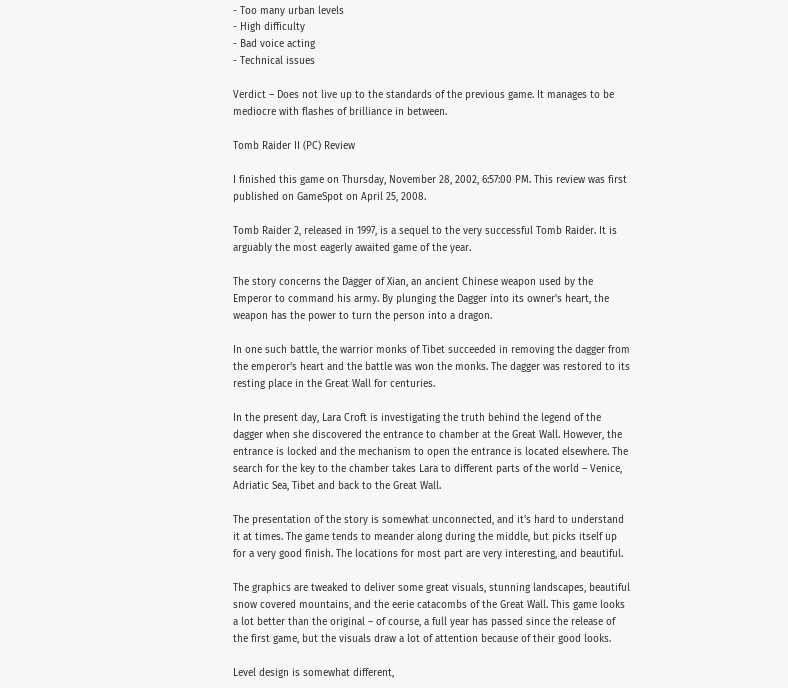- Too many urban levels
- High difficulty
- Bad voice acting
- Technical issues

Verdict – Does not live up to the standards of the previous game. It manages to be mediocre with flashes of brilliance in between.

Tomb Raider II (PC) Review

I finished this game on Thursday, November 28, 2002, 6:57:00 PM. This review was first published on GameSpot on April 25, 2008.

Tomb Raider 2, released in 1997, is a sequel to the very successful Tomb Raider. It is arguably the most eagerly awaited game of the year.

The story concerns the Dagger of Xian, an ancient Chinese weapon used by the Emperor to command his army. By plunging the Dagger into its owner's heart, the weapon has the power to turn the person into a dragon.

In one such battle, the warrior monks of Tibet succeeded in removing the dagger from the emperor's heart and the battle was won the monks. The dagger was restored to its resting place in the Great Wall for centuries.

In the present day, Lara Croft is investigating the truth behind the legend of the dagger when she discovered the entrance to chamber at the Great Wall. However, the entrance is locked and the mechanism to open the entrance is located elsewhere. The search for the key to the chamber takes Lara to different parts of the world – Venice, Adriatic Sea, Tibet and back to the Great Wall.

The presentation of the story is somewhat unconnected, and it's hard to understand it at times. The game tends to meander along during the middle, but picks itself up for a very good finish. The locations for most part are very interesting, and beautiful.

The graphics are tweaked to deliver some great visuals, stunning landscapes, beautiful snow covered mountains, and the eerie catacombs of the Great Wall. This game looks a lot better than the original – of course, a full year has passed since the release of the first game, but the visuals draw a lot of attention because of their good looks.

Level design is somewhat different,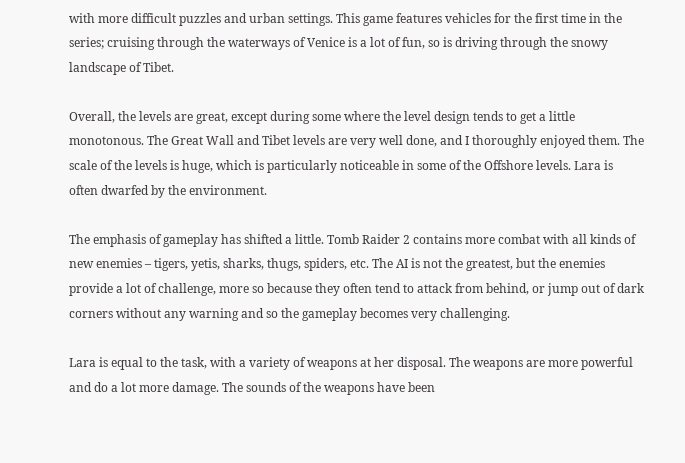with more difficult puzzles and urban settings. This game features vehicles for the first time in the series; cruising through the waterways of Venice is a lot of fun, so is driving through the snowy landscape of Tibet.

Overall, the levels are great, except during some where the level design tends to get a little monotonous. The Great Wall and Tibet levels are very well done, and I thoroughly enjoyed them. The scale of the levels is huge, which is particularly noticeable in some of the Offshore levels. Lara is often dwarfed by the environment.

The emphasis of gameplay has shifted a little. Tomb Raider 2 contains more combat with all kinds of new enemies – tigers, yetis, sharks, thugs, spiders, etc. The AI is not the greatest, but the enemies provide a lot of challenge, more so because they often tend to attack from behind, or jump out of dark corners without any warning and so the gameplay becomes very challenging.

Lara is equal to the task, with a variety of weapons at her disposal. The weapons are more powerful and do a lot more damage. The sounds of the weapons have been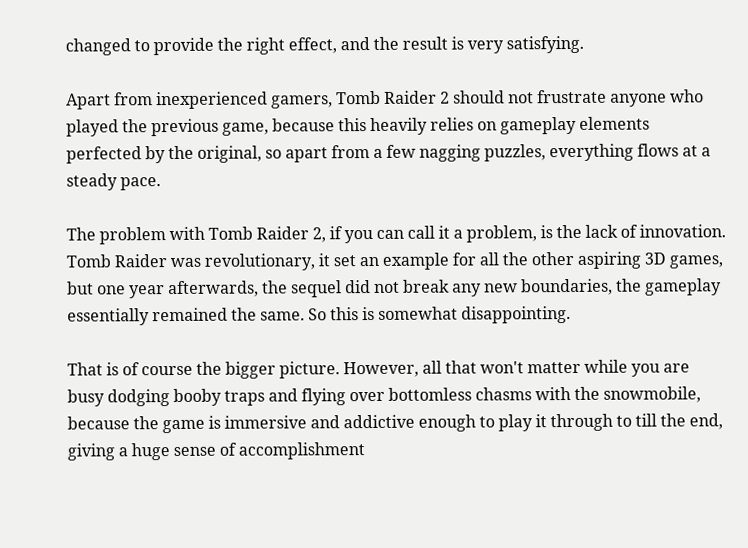changed to provide the right effect, and the result is very satisfying.

Apart from inexperienced gamers, Tomb Raider 2 should not frustrate anyone who played the previous game, because this heavily relies on gameplay elements perfected by the original, so apart from a few nagging puzzles, everything flows at a steady pace.

The problem with Tomb Raider 2, if you can call it a problem, is the lack of innovation. Tomb Raider was revolutionary, it set an example for all the other aspiring 3D games, but one year afterwards, the sequel did not break any new boundaries, the gameplay essentially remained the same. So this is somewhat disappointing.

That is of course the bigger picture. However, all that won't matter while you are busy dodging booby traps and flying over bottomless chasms with the snowmobile, because the game is immersive and addictive enough to play it through to till the end, giving a huge sense of accomplishment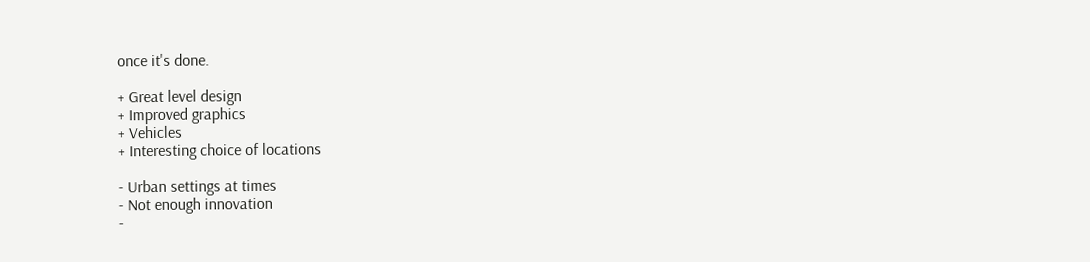once it's done.

+ Great level design
+ Improved graphics
+ Vehicles
+ Interesting choice of locations

- Urban settings at times
- Not enough innovation
-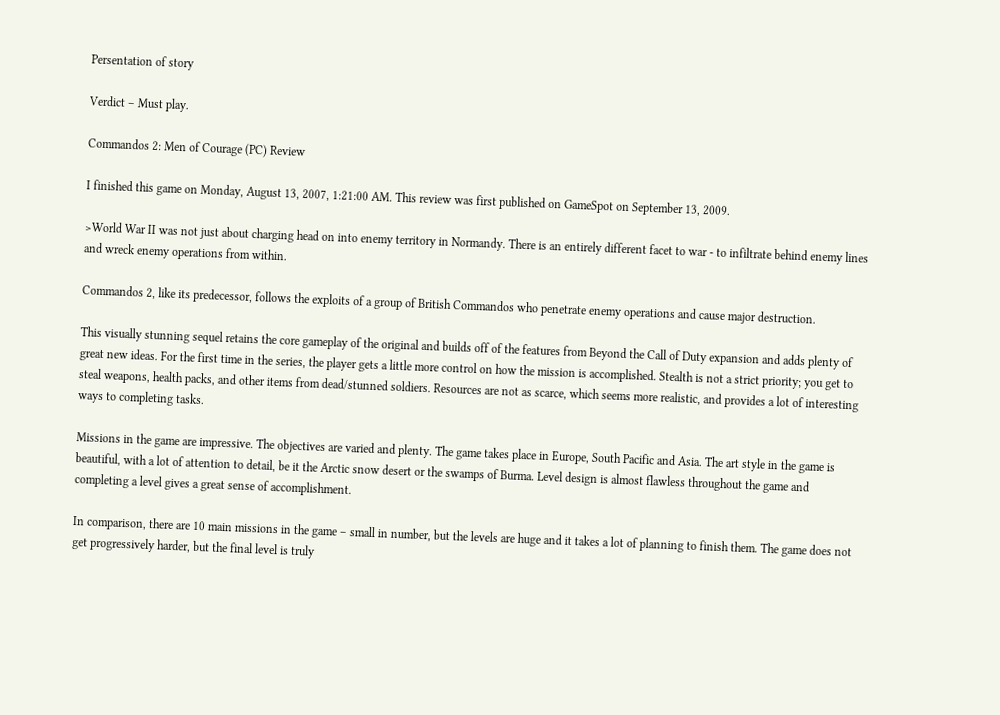Persentation of story

Verdict – Must play.

Commandos 2: Men of Courage (PC) Review

I finished this game on Monday, August 13, 2007, 1:21:00 AM. This review was first published on GameSpot on September 13, 2009.

>World War II was not just about charging head on into enemy territory in Normandy. There is an entirely different facet to war - to infiltrate behind enemy lines and wreck enemy operations from within.

Commandos 2, like its predecessor, follows the exploits of a group of British Commandos who penetrate enemy operations and cause major destruction.

This visually stunning sequel retains the core gameplay of the original and builds off of the features from Beyond the Call of Duty expansion and adds plenty of great new ideas. For the first time in the series, the player gets a little more control on how the mission is accomplished. Stealth is not a strict priority; you get to steal weapons, health packs, and other items from dead/stunned soldiers. Resources are not as scarce, which seems more realistic, and provides a lot of interesting ways to completing tasks.

Missions in the game are impressive. The objectives are varied and plenty. The game takes place in Europe, South Pacific and Asia. The art style in the game is beautiful, with a lot of attention to detail, be it the Arctic snow desert or the swamps of Burma. Level design is almost flawless throughout the game and completing a level gives a great sense of accomplishment.

In comparison, there are 10 main missions in the game – small in number, but the levels are huge and it takes a lot of planning to finish them. The game does not get progressively harder, but the final level is truly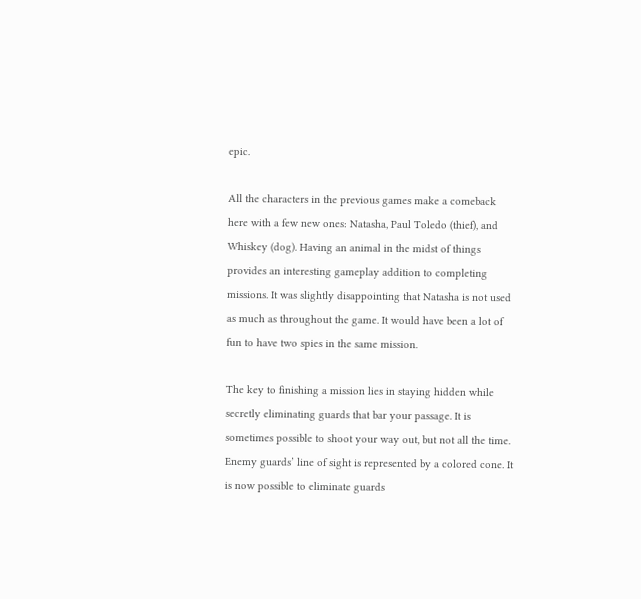epic.

All the characters in the previous games make a comeback here with a few new ones: Natasha, Paul Toledo (thief), and Whiskey (dog). Having an animal in the midst of things provides an interesting gameplay addition to completing missions. It was slightly disappointing that Natasha is not used as much as throughout the game. It would have been a lot of fun to have two spies in the same mission.

The key to finishing a mission lies in staying hidden while secretly eliminating guards that bar your passage. It is sometimes possible to shoot your way out, but not all the time. Enemy guards’ line of sight is represented by a colored cone. It is now possible to eliminate guards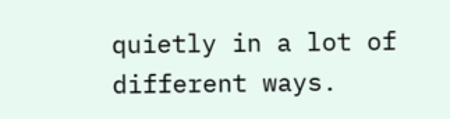quietly in a lot of different ways.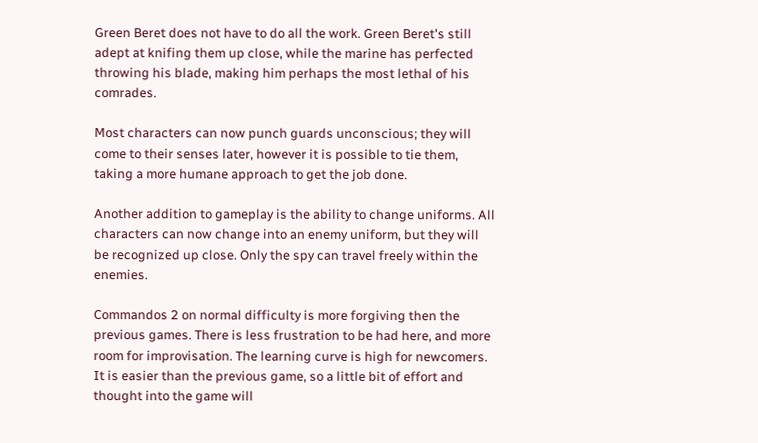Green Beret does not have to do all the work. Green Beret's still adept at knifing them up close, while the marine has perfected throwing his blade, making him perhaps the most lethal of his comrades.

Most characters can now punch guards unconscious; they will come to their senses later, however it is possible to tie them, taking a more humane approach to get the job done.

Another addition to gameplay is the ability to change uniforms. All characters can now change into an enemy uniform, but they will be recognized up close. Only the spy can travel freely within the enemies.

Commandos 2 on normal difficulty is more forgiving then the previous games. There is less frustration to be had here, and more room for improvisation. The learning curve is high for newcomers. It is easier than the previous game, so a little bit of effort and thought into the game will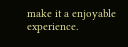make it a enjoyable experience.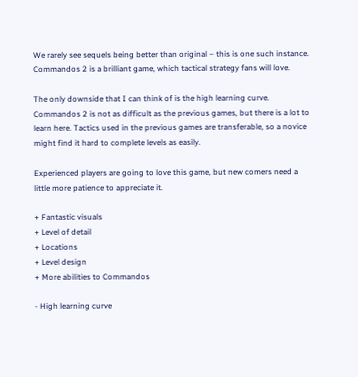We rarely see sequels being better than original – this is one such instance. Commandos 2 is a brilliant game, which tactical strategy fans will love.

The only downside that I can think of is the high learning curve. Commandos 2 is not as difficult as the previous games, but there is a lot to learn here. Tactics used in the previous games are transferable, so a novice might find it hard to complete levels as easily.

Experienced players are going to love this game, but new comers need a little more patience to appreciate it.

+ Fantastic visuals
+ Level of detail
+ Locations
+ Level design
+ More abilities to Commandos

- High learning curve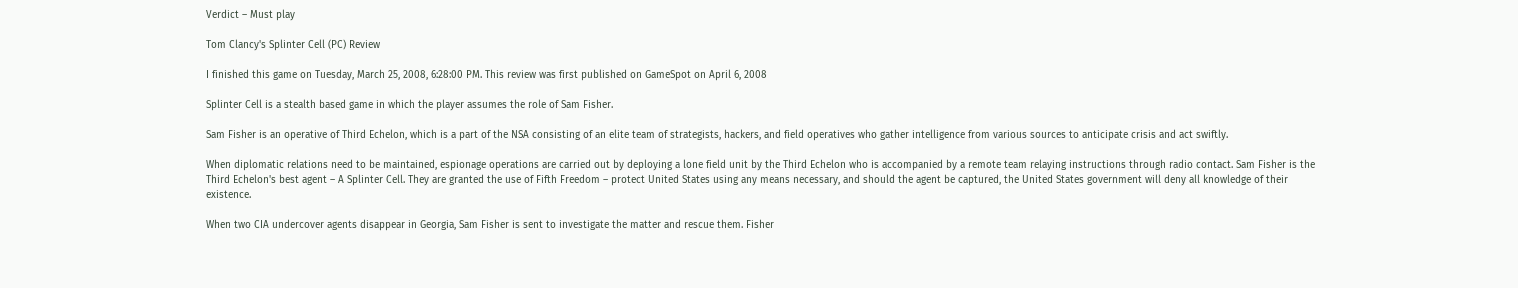Verdict – Must play

Tom Clancy's Splinter Cell (PC) Review

I finished this game on Tuesday, March 25, 2008, 6:28:00 PM. This review was first published on GameSpot on April 6, 2008

Splinter Cell is a stealth based game in which the player assumes the role of Sam Fisher.

Sam Fisher is an operative of Third Echelon, which is a part of the NSA consisting of an elite team of strategists, hackers, and field operatives who gather intelligence from various sources to anticipate crisis and act swiftly.

When diplomatic relations need to be maintained, espionage operations are carried out by deploying a lone field unit by the Third Echelon who is accompanied by a remote team relaying instructions through radio contact. Sam Fisher is the Third Echelon's best agent – A Splinter Cell. They are granted the use of Fifth Freedom – protect United States using any means necessary, and should the agent be captured, the United States government will deny all knowledge of their existence.

When two CIA undercover agents disappear in Georgia, Sam Fisher is sent to investigate the matter and rescue them. Fisher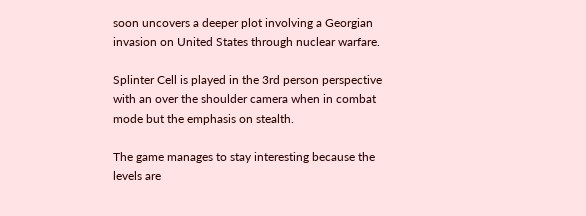soon uncovers a deeper plot involving a Georgian invasion on United States through nuclear warfare.

Splinter Cell is played in the 3rd person perspective with an over the shoulder camera when in combat mode but the emphasis on stealth.

The game manages to stay interesting because the levels are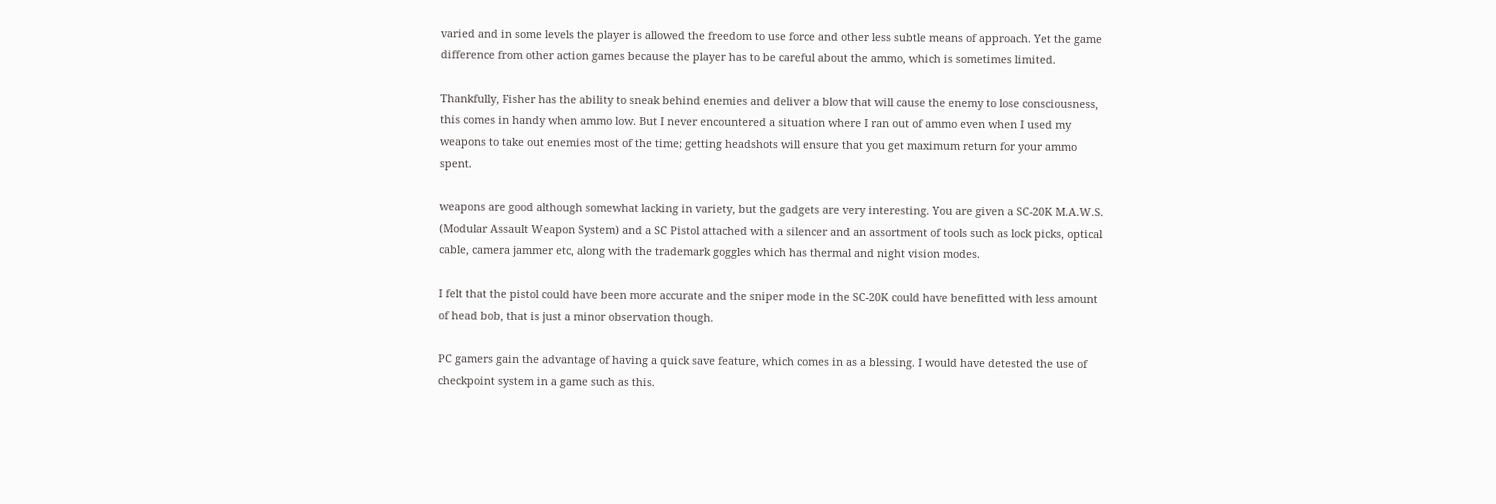varied and in some levels the player is allowed the freedom to use force and other less subtle means of approach. Yet the game difference from other action games because the player has to be careful about the ammo, which is sometimes limited.

Thankfully, Fisher has the ability to sneak behind enemies and deliver a blow that will cause the enemy to lose consciousness, this comes in handy when ammo low. But I never encountered a situation where I ran out of ammo even when I used my weapons to take out enemies most of the time; getting headshots will ensure that you get maximum return for your ammo spent.

weapons are good although somewhat lacking in variety, but the gadgets are very interesting. You are given a SC-20K M.A.W.S. (Modular Assault Weapon System) and a SC Pistol attached with a silencer and an assortment of tools such as lock picks, optical cable, camera jammer etc, along with the trademark goggles which has thermal and night vision modes.

I felt that the pistol could have been more accurate and the sniper mode in the SC-20K could have benefitted with less amount of head bob, that is just a minor observation though.

PC gamers gain the advantage of having a quick save feature, which comes in as a blessing. I would have detested the use of checkpoint system in a game such as this.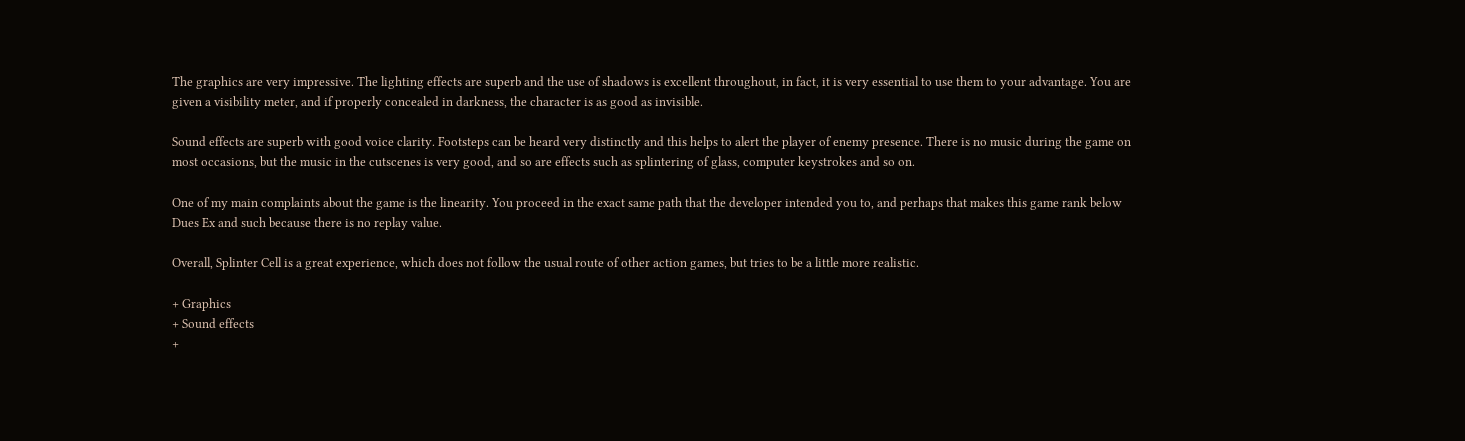The graphics are very impressive. The lighting effects are superb and the use of shadows is excellent throughout, in fact, it is very essential to use them to your advantage. You are given a visibility meter, and if properly concealed in darkness, the character is as good as invisible.

Sound effects are superb with good voice clarity. Footsteps can be heard very distinctly and this helps to alert the player of enemy presence. There is no music during the game on most occasions, but the music in the cutscenes is very good, and so are effects such as splintering of glass, computer keystrokes and so on.

One of my main complaints about the game is the linearity. You proceed in the exact same path that the developer intended you to, and perhaps that makes this game rank below Dues Ex and such because there is no replay value.

Overall, Splinter Cell is a great experience, which does not follow the usual route of other action games, but tries to be a little more realistic.

+ Graphics
+ Sound effects
+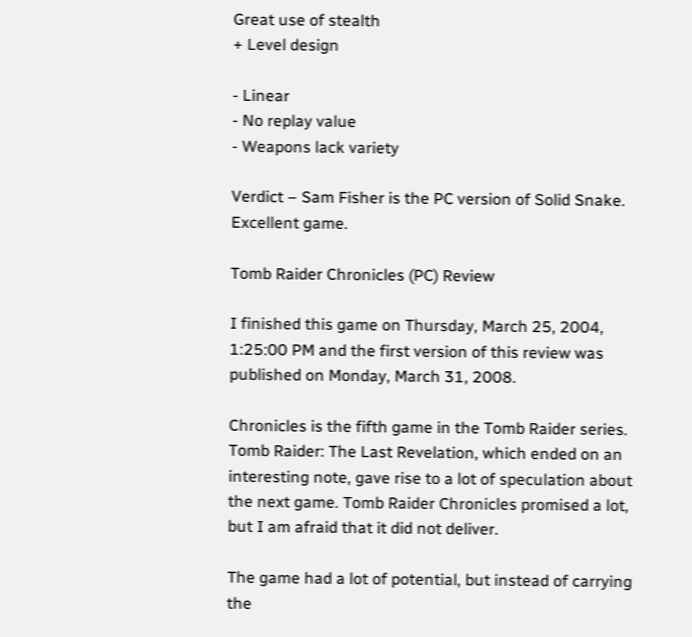Great use of stealth
+ Level design

- Linear
- No replay value
- Weapons lack variety

Verdict – Sam Fisher is the PC version of Solid Snake. Excellent game.

Tomb Raider Chronicles (PC) Review

I finished this game on Thursday, March 25, 2004, 1:25:00 PM and the first version of this review was published on Monday, March 31, 2008.

Chronicles is the fifth game in the Tomb Raider series. Tomb Raider: The Last Revelation, which ended on an interesting note, gave rise to a lot of speculation about the next game. Tomb Raider Chronicles promised a lot, but I am afraid that it did not deliver.

The game had a lot of potential, but instead of carrying the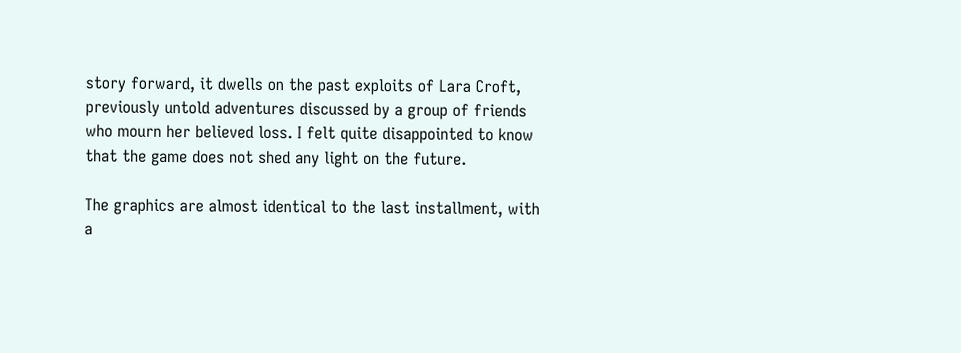story forward, it dwells on the past exploits of Lara Croft, previously untold adventures discussed by a group of friends who mourn her believed loss. I felt quite disappointed to know that the game does not shed any light on the future.

The graphics are almost identical to the last installment, with a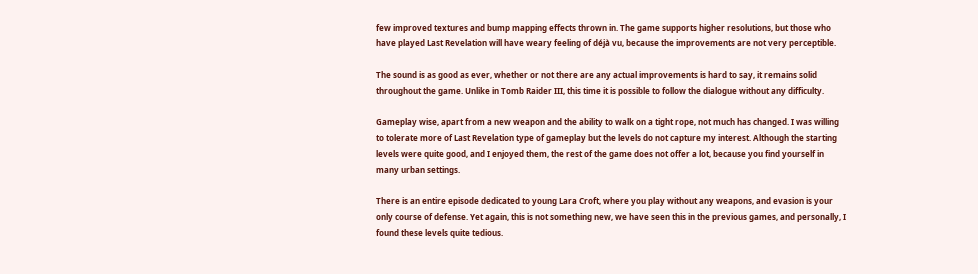few improved textures and bump mapping effects thrown in. The game supports higher resolutions, but those who have played Last Revelation will have weary feeling of déjà vu, because the improvements are not very perceptible.

The sound is as good as ever, whether or not there are any actual improvements is hard to say, it remains solid throughout the game. Unlike in Tomb Raider III, this time it is possible to follow the dialogue without any difficulty.

Gameplay wise, apart from a new weapon and the ability to walk on a tight rope, not much has changed. I was willing to tolerate more of Last Revelation type of gameplay but the levels do not capture my interest. Although the starting levels were quite good, and I enjoyed them, the rest of the game does not offer a lot, because you find yourself in many urban settings.

There is an entire episode dedicated to young Lara Croft, where you play without any weapons, and evasion is your only course of defense. Yet again, this is not something new, we have seen this in the previous games, and personally, I found these levels quite tedious.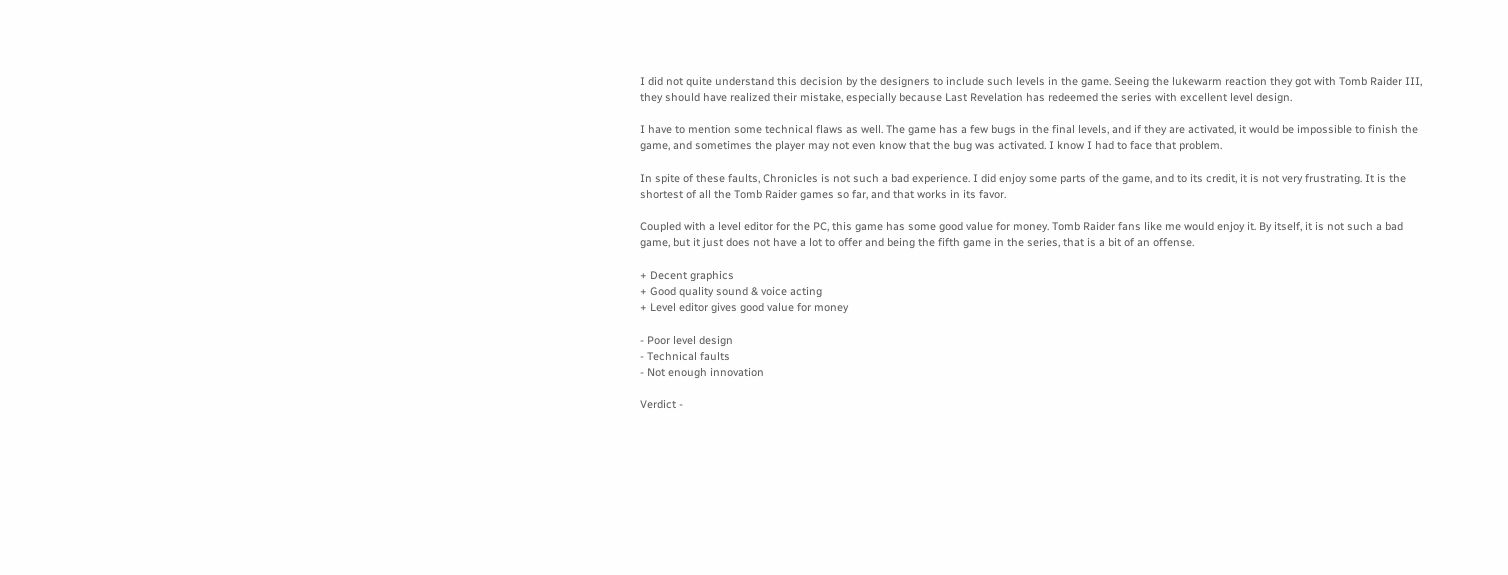I did not quite understand this decision by the designers to include such levels in the game. Seeing the lukewarm reaction they got with Tomb Raider III, they should have realized their mistake, especially because Last Revelation has redeemed the series with excellent level design.

I have to mention some technical flaws as well. The game has a few bugs in the final levels, and if they are activated, it would be impossible to finish the game, and sometimes the player may not even know that the bug was activated. I know I had to face that problem.

In spite of these faults, Chronicles is not such a bad experience. I did enjoy some parts of the game, and to its credit, it is not very frustrating. It is the shortest of all the Tomb Raider games so far, and that works in its favor.

Coupled with a level editor for the PC, this game has some good value for money. Tomb Raider fans like me would enjoy it. By itself, it is not such a bad game, but it just does not have a lot to offer and being the fifth game in the series, that is a bit of an offense.

+ Decent graphics
+ Good quality sound & voice acting
+ Level editor gives good value for money

- Poor level design
- Technical faults
- Not enough innovation

Verdict -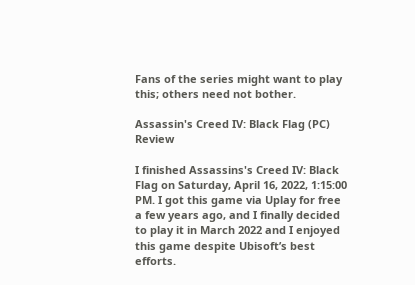Fans of the series might want to play this; others need not bother.

Assassin's Creed IV: Black Flag (PC) Review

I finished Assassins's Creed IV: Black Flag on Saturday, April 16, 2022, 1:15:00 PM. I got this game via Uplay for free a few years ago, and I finally decided to play it in March 2022 and I enjoyed this game despite Ubisoft’s best efforts.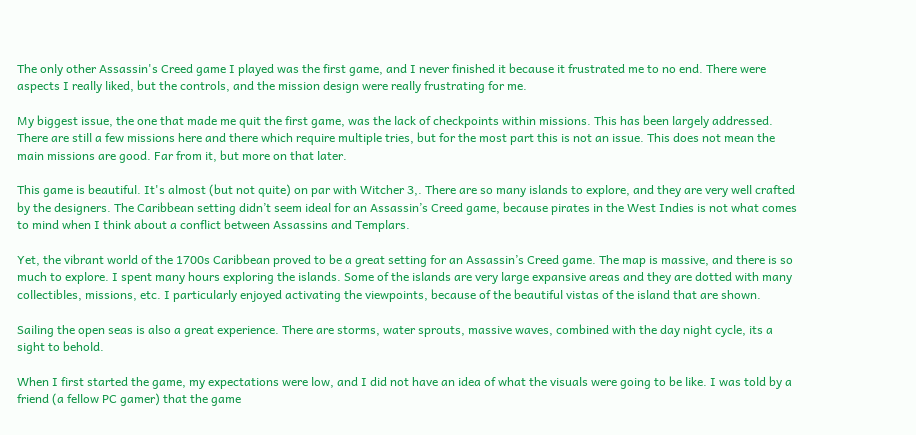The only other Assassin's Creed game I played was the first game, and I never finished it because it frustrated me to no end. There were aspects I really liked, but the controls, and the mission design were really frustrating for me.

My biggest issue, the one that made me quit the first game, was the lack of checkpoints within missions. This has been largely addressed. There are still a few missions here and there which require multiple tries, but for the most part this is not an issue. This does not mean the main missions are good. Far from it, but more on that later.

This game is beautiful. It's almost (but not quite) on par with Witcher 3,. There are so many islands to explore, and they are very well crafted by the designers. The Caribbean setting didn’t seem ideal for an Assassin’s Creed game, because pirates in the West Indies is not what comes to mind when I think about a conflict between Assassins and Templars.

Yet, the vibrant world of the 1700s Caribbean proved to be a great setting for an Assassin’s Creed game. The map is massive, and there is so much to explore. I spent many hours exploring the islands. Some of the islands are very large expansive areas and they are dotted with many collectibles, missions, etc. I particularly enjoyed activating the viewpoints, because of the beautiful vistas of the island that are shown.

Sailing the open seas is also a great experience. There are storms, water sprouts, massive waves, combined with the day night cycle, its a sight to behold.

When I first started the game, my expectations were low, and I did not have an idea of what the visuals were going to be like. I was told by a friend (a fellow PC gamer) that the game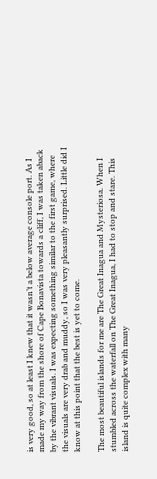is very good, so at least I knew that it wasn’t a below average console port. As I made my way from the shore of Cape Bonavista towards a cliff, I was taken aback by the vibrant visuals. I was expecting something similar to the first game, where the visuals are very drab and muddy, so I was very pleasantly surprised. Little did I know at this point that the best is yet to come.

The most beautiful islands for me are The Great Inagua and Mysteriosa. When I stumbled across the waterfall on The Great Inagua, I had to stop and stare. This island is quite complex with many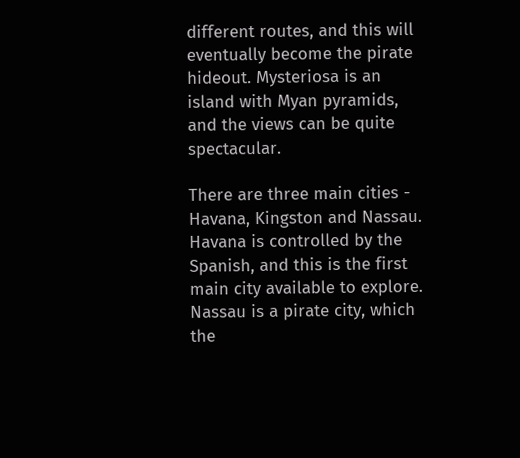different routes, and this will eventually become the pirate hideout. Mysteriosa is an island with Myan pyramids, and the views can be quite spectacular.

There are three main cities - Havana, Kingston and Nassau. Havana is controlled by the Spanish, and this is the first main city available to explore. Nassau is a pirate city, which the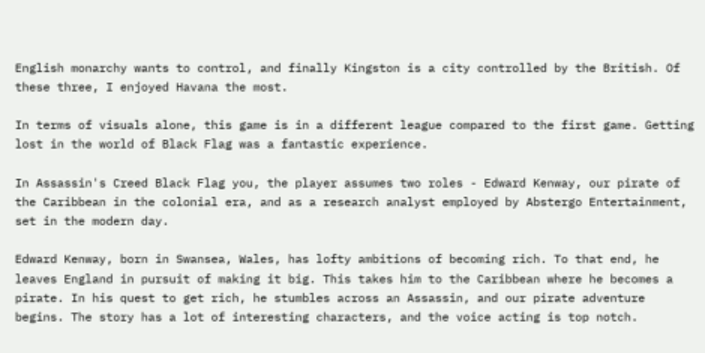English monarchy wants to control, and finally Kingston is a city controlled by the British. Of these three, I enjoyed Havana the most.

In terms of visuals alone, this game is in a different league compared to the first game. Getting lost in the world of Black Flag was a fantastic experience.

In Assassin's Creed Black Flag you, the player assumes two roles - Edward Kenway, our pirate of the Caribbean in the colonial era, and as a research analyst employed by Abstergo Entertainment, set in the modern day.

Edward Kenway, born in Swansea, Wales, has lofty ambitions of becoming rich. To that end, he leaves England in pursuit of making it big. This takes him to the Caribbean where he becomes a pirate. In his quest to get rich, he stumbles across an Assassin, and our pirate adventure begins. The story has a lot of interesting characters, and the voice acting is top notch.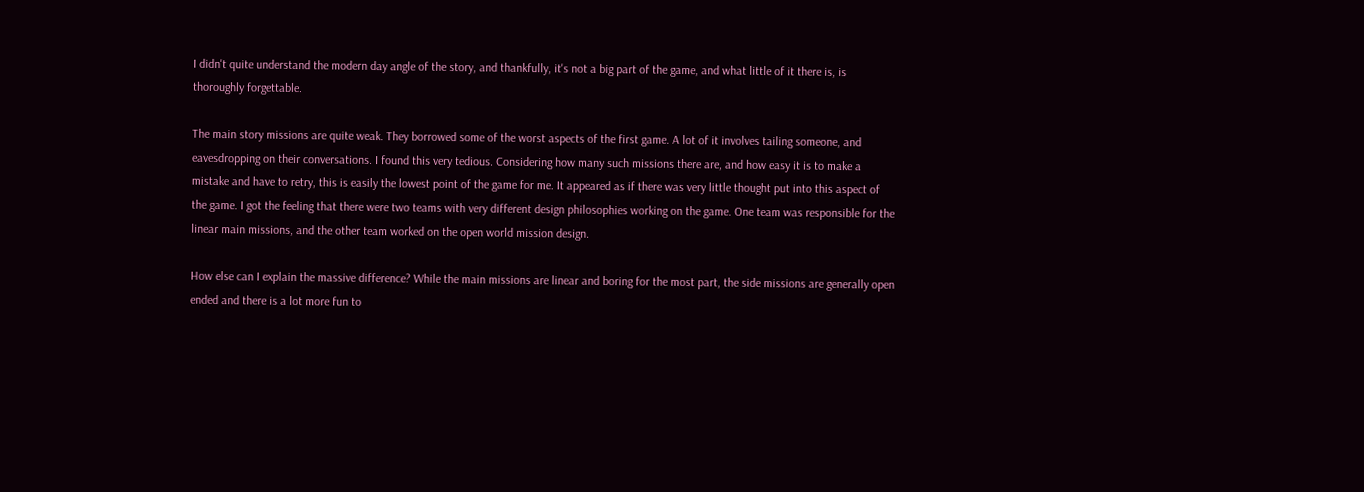I didn't quite understand the modern day angle of the story, and thankfully, it's not a big part of the game, and what little of it there is, is thoroughly forgettable.

The main story missions are quite weak. They borrowed some of the worst aspects of the first game. A lot of it involves tailing someone, and eavesdropping on their conversations. I found this very tedious. Considering how many such missions there are, and how easy it is to make a mistake and have to retry, this is easily the lowest point of the game for me. It appeared as if there was very little thought put into this aspect of the game. I got the feeling that there were two teams with very different design philosophies working on the game. One team was responsible for the linear main missions, and the other team worked on the open world mission design.

How else can I explain the massive difference? While the main missions are linear and boring for the most part, the side missions are generally open ended and there is a lot more fun to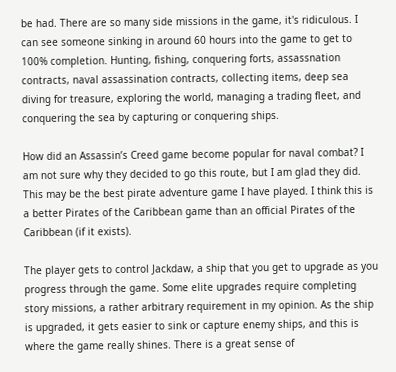be had. There are so many side missions in the game, it's ridiculous. I can see someone sinking in around 60 hours into the game to get to 100% completion. Hunting, fishing, conquering forts, assassnation contracts, naval assassination contracts, collecting items, deep sea diving for treasure, exploring the world, managing a trading fleet, and conquering the sea by capturing or conquering ships.

How did an Assassin’s Creed game become popular for naval combat? I am not sure why they decided to go this route, but I am glad they did. This may be the best pirate adventure game I have played. I think this is a better Pirates of the Caribbean game than an official Pirates of the Caribbean (if it exists).

The player gets to control Jackdaw, a ship that you get to upgrade as you progress through the game. Some elite upgrades require completing story missions, a rather arbitrary requirement in my opinion. As the ship is upgraded, it gets easier to sink or capture enemy ships, and this is where the game really shines. There is a great sense of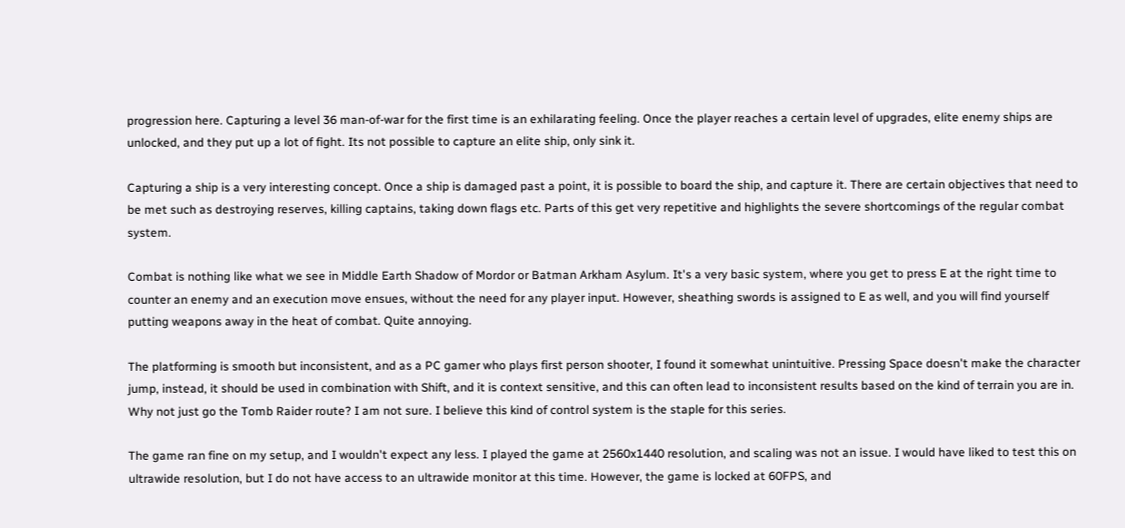progression here. Capturing a level 36 man-of-war for the first time is an exhilarating feeling. Once the player reaches a certain level of upgrades, elite enemy ships are unlocked, and they put up a lot of fight. Its not possible to capture an elite ship, only sink it.

Capturing a ship is a very interesting concept. Once a ship is damaged past a point, it is possible to board the ship, and capture it. There are certain objectives that need to be met such as destroying reserves, killing captains, taking down flags etc. Parts of this get very repetitive and highlights the severe shortcomings of the regular combat system.

Combat is nothing like what we see in Middle Earth Shadow of Mordor or Batman Arkham Asylum. It's a very basic system, where you get to press E at the right time to counter an enemy and an execution move ensues, without the need for any player input. However, sheathing swords is assigned to E as well, and you will find yourself putting weapons away in the heat of combat. Quite annoying.

The platforming is smooth but inconsistent, and as a PC gamer who plays first person shooter, I found it somewhat unintuitive. Pressing Space doesn't make the character jump, instead, it should be used in combination with Shift, and it is context sensitive, and this can often lead to inconsistent results based on the kind of terrain you are in. Why not just go the Tomb Raider route? I am not sure. I believe this kind of control system is the staple for this series.

The game ran fine on my setup, and I wouldn't expect any less. I played the game at 2560x1440 resolution, and scaling was not an issue. I would have liked to test this on ultrawide resolution, but I do not have access to an ultrawide monitor at this time. However, the game is locked at 60FPS, and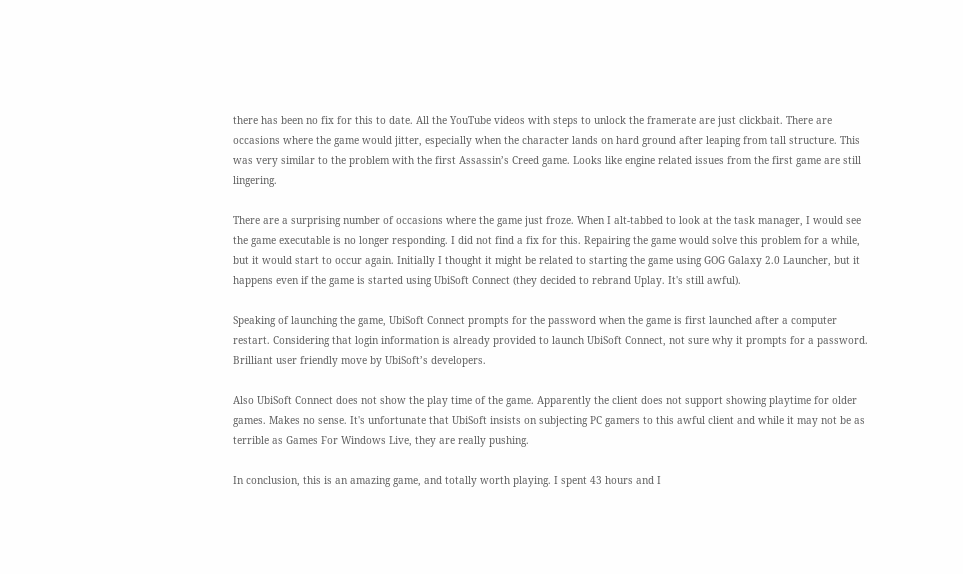there has been no fix for this to date. All the YouTube videos with steps to unlock the framerate are just clickbait. There are occasions where the game would jitter, especially when the character lands on hard ground after leaping from tall structure. This was very similar to the problem with the first Assassin’s Creed game. Looks like engine related issues from the first game are still lingering.

There are a surprising number of occasions where the game just froze. When I alt-tabbed to look at the task manager, I would see the game executable is no longer responding. I did not find a fix for this. Repairing the game would solve this problem for a while, but it would start to occur again. Initially I thought it might be related to starting the game using GOG Galaxy 2.0 Launcher, but it happens even if the game is started using UbiSoft Connect (they decided to rebrand Uplay. It's still awful).

Speaking of launching the game, UbiSoft Connect prompts for the password when the game is first launched after a computer restart. Considering that login information is already provided to launch UbiSoft Connect, not sure why it prompts for a password. Brilliant user friendly move by UbiSoft’s developers.

Also UbiSoft Connect does not show the play time of the game. Apparently the client does not support showing playtime for older games. Makes no sense. It's unfortunate that UbiSoft insists on subjecting PC gamers to this awful client and while it may not be as terrible as Games For Windows Live, they are really pushing.

In conclusion, this is an amazing game, and totally worth playing. I spent 43 hours and I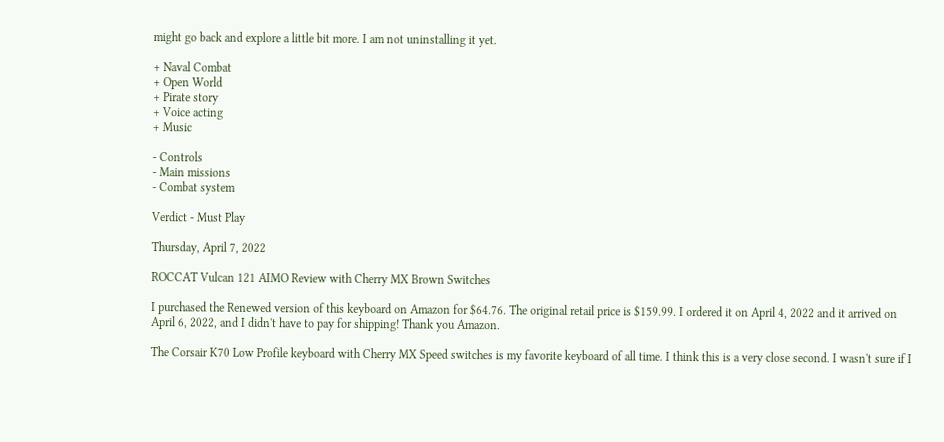might go back and explore a little bit more. I am not uninstalling it yet.

+ Naval Combat
+ Open World
+ Pirate story
+ Voice acting
+ Music

- Controls
- Main missions
- Combat system

Verdict - Must Play

Thursday, April 7, 2022

ROCCAT Vulcan 121 AIMO Review with Cherry MX Brown Switches

I purchased the Renewed version of this keyboard on Amazon for $64.76. The original retail price is $159.99. I ordered it on April 4, 2022 and it arrived on April 6, 2022, and I didn't have to pay for shipping! Thank you Amazon.

The Corsair K70 Low Profile keyboard with Cherry MX Speed switches is my favorite keyboard of all time. I think this is a very close second. I wasn't sure if I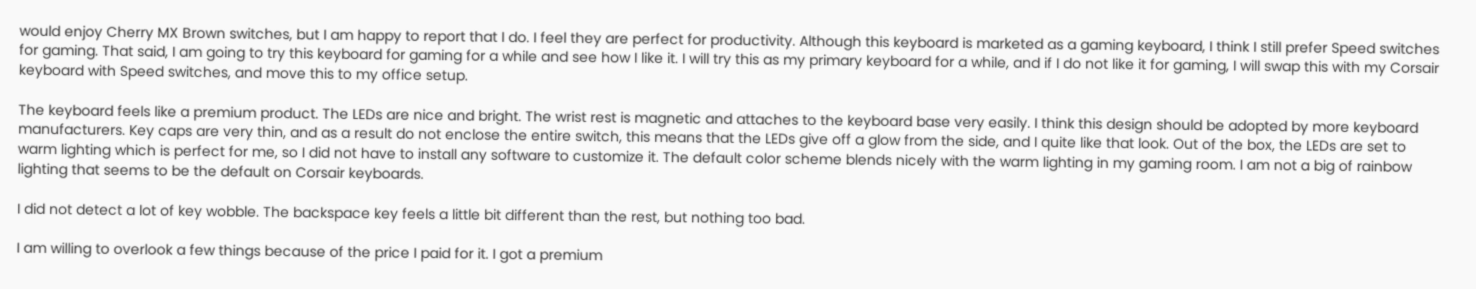would enjoy Cherry MX Brown switches, but I am happy to report that I do. I feel they are perfect for productivity. Although this keyboard is marketed as a gaming keyboard, I think I still prefer Speed switches for gaming. That said, I am going to try this keyboard for gaming for a while and see how I like it. I will try this as my primary keyboard for a while, and if I do not like it for gaming, I will swap this with my Corsair keyboard with Speed switches, and move this to my office setup.

The keyboard feels like a premium product. The LEDs are nice and bright. The wrist rest is magnetic and attaches to the keyboard base very easily. I think this design should be adopted by more keyboard manufacturers. Key caps are very thin, and as a result do not enclose the entire switch, this means that the LEDs give off a glow from the side, and I quite like that look. Out of the box, the LEDs are set to warm lighting which is perfect for me, so I did not have to install any software to customize it. The default color scheme blends nicely with the warm lighting in my gaming room. I am not a big of rainbow lighting that seems to be the default on Corsair keyboards.

I did not detect a lot of key wobble. The backspace key feels a little bit different than the rest, but nothing too bad.

I am willing to overlook a few things because of the price I paid for it. I got a premium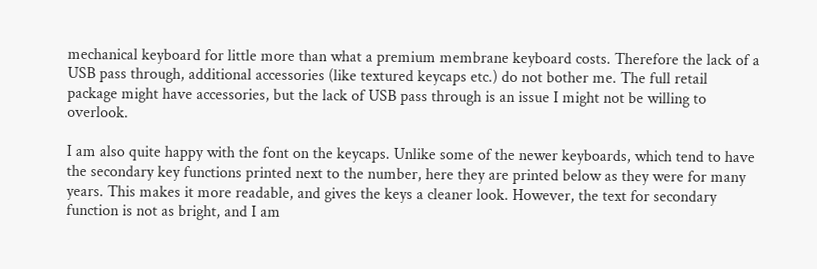mechanical keyboard for little more than what a premium membrane keyboard costs. Therefore the lack of a USB pass through, additional accessories (like textured keycaps etc.) do not bother me. The full retail package might have accessories, but the lack of USB pass through is an issue I might not be willing to overlook.

I am also quite happy with the font on the keycaps. Unlike some of the newer keyboards, which tend to have the secondary key functions printed next to the number, here they are printed below as they were for many years. This makes it more readable, and gives the keys a cleaner look. However, the text for secondary function is not as bright, and I am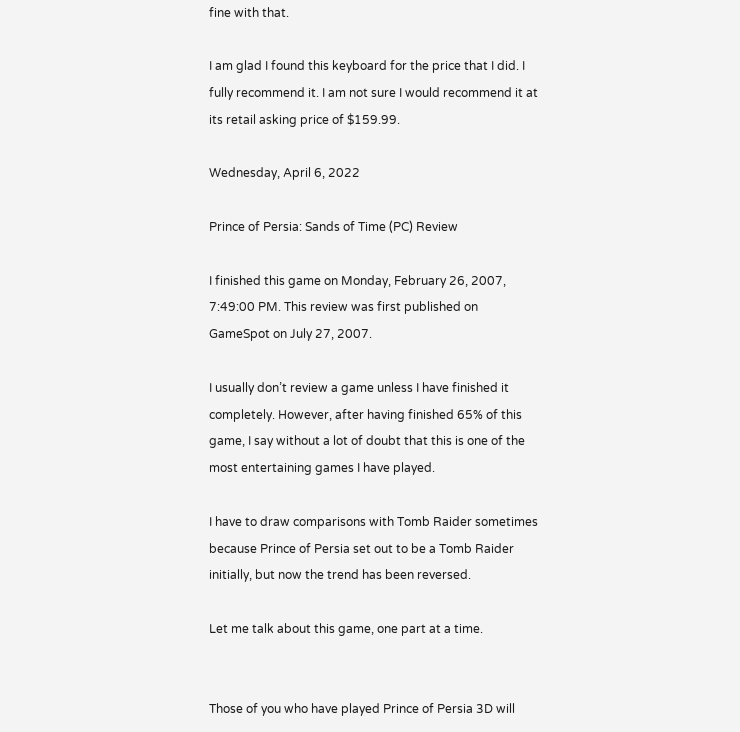fine with that.

I am glad I found this keyboard for the price that I did. I fully recommend it. I am not sure I would recommend it at its retail asking price of $159.99.

Wednesday, April 6, 2022

Prince of Persia: Sands of Time (PC) Review

I finished this game on Monday, February 26, 2007, 7:49:00 PM. This review was first published on GameSpot on July 27, 2007.

I usually don’t review a game unless I have finished it completely. However, after having finished 65% of this game, I say without a lot of doubt that this is one of the most entertaining games I have played.

I have to draw comparisons with Tomb Raider sometimes because Prince of Persia set out to be a Tomb Raider initially, but now the trend has been reversed.

Let me talk about this game, one part at a time.


Those of you who have played Prince of Persia 3D will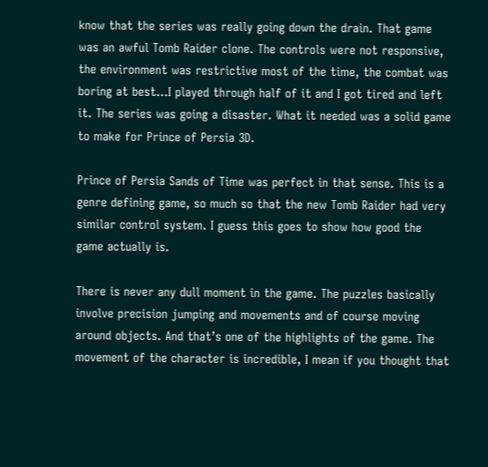know that the series was really going down the drain. That game was an awful Tomb Raider clone. The controls were not responsive, the environment was restrictive most of the time, the combat was boring at best…I played through half of it and I got tired and left it. The series was going a disaster. What it needed was a solid game to make for Prince of Persia 3D.

Prince of Persia Sands of Time was perfect in that sense. This is a genre defining game, so much so that the new Tomb Raider had very similar control system. I guess this goes to show how good the game actually is.

There is never any dull moment in the game. The puzzles basically involve precision jumping and movements and of course moving around objects. And that’s one of the highlights of the game. The movement of the character is incredible, I mean if you thought that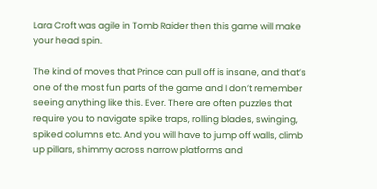Lara Croft was agile in Tomb Raider then this game will make your head spin.

The kind of moves that Prince can pull off is insane, and that’s one of the most fun parts of the game and I don’t remember seeing anything like this. Ever. There are often puzzles that require you to navigate spike traps, rolling blades, swinging, spiked columns etc. And you will have to jump off walls, climb up pillars, shimmy across narrow platforms and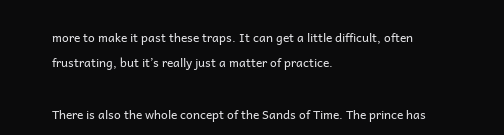more to make it past these traps. It can get a little difficult, often frustrating, but it’s really just a matter of practice.

There is also the whole concept of the Sands of Time. The prince has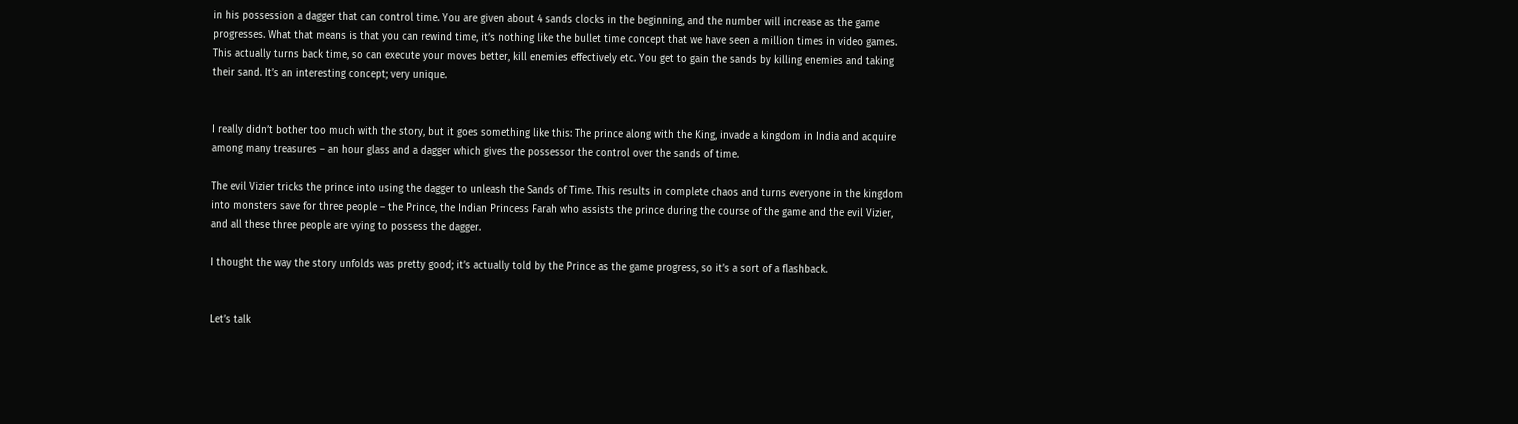in his possession a dagger that can control time. You are given about 4 sands clocks in the beginning, and the number will increase as the game progresses. What that means is that you can rewind time, it’s nothing like the bullet time concept that we have seen a million times in video games. This actually turns back time, so can execute your moves better, kill enemies effectively etc. You get to gain the sands by killing enemies and taking their sand. It’s an interesting concept; very unique.


I really didn’t bother too much with the story, but it goes something like this: The prince along with the King, invade a kingdom in India and acquire among many treasures – an hour glass and a dagger which gives the possessor the control over the sands of time.

The evil Vizier tricks the prince into using the dagger to unleash the Sands of Time. This results in complete chaos and turns everyone in the kingdom into monsters save for three people – the Prince, the Indian Princess Farah who assists the prince during the course of the game and the evil Vizier, and all these three people are vying to possess the dagger.

I thought the way the story unfolds was pretty good; it’s actually told by the Prince as the game progress, so it’s a sort of a flashback.


Let’s talk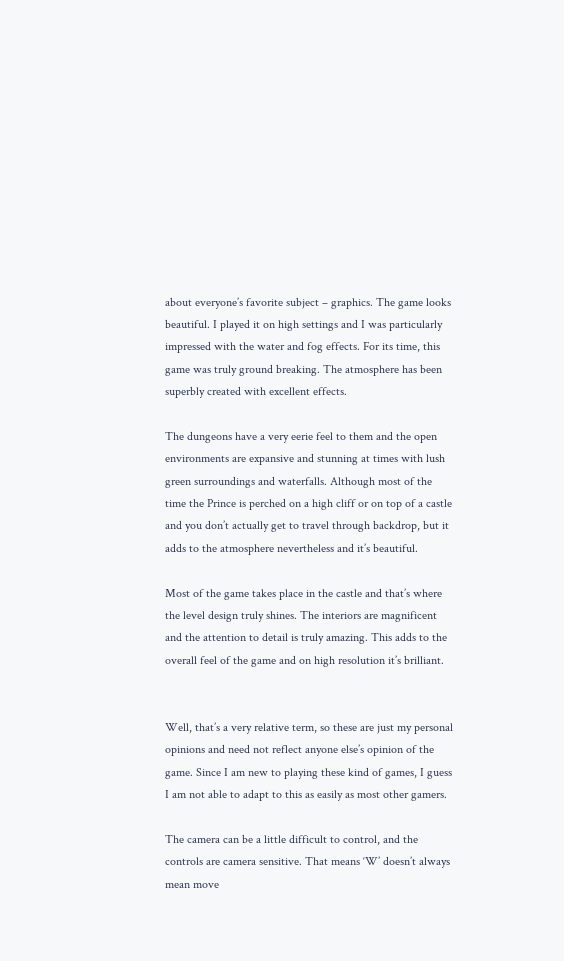about everyone’s favorite subject – graphics. The game looks beautiful. I played it on high settings and I was particularly impressed with the water and fog effects. For its time, this game was truly ground breaking. The atmosphere has been superbly created with excellent effects.

The dungeons have a very eerie feel to them and the open environments are expansive and stunning at times with lush green surroundings and waterfalls. Although most of the time the Prince is perched on a high cliff or on top of a castle and you don’t actually get to travel through backdrop, but it adds to the atmosphere nevertheless and it’s beautiful.

Most of the game takes place in the castle and that’s where the level design truly shines. The interiors are magnificent and the attention to detail is truly amazing. This adds to the overall feel of the game and on high resolution it’s brilliant.


Well, that’s a very relative term, so these are just my personal opinions and need not reflect anyone else’s opinion of the game. Since I am new to playing these kind of games, I guess I am not able to adapt to this as easily as most other gamers.

The camera can be a little difficult to control, and the controls are camera sensitive. That means ‘W’ doesn’t always mean move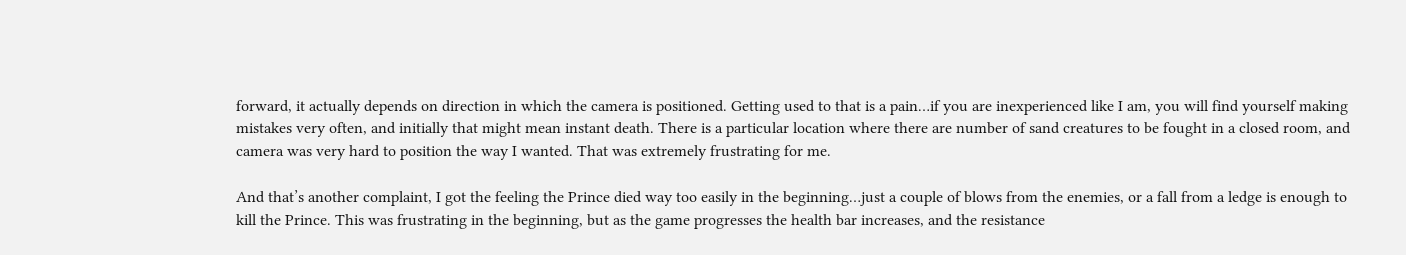forward, it actually depends on direction in which the camera is positioned. Getting used to that is a pain…if you are inexperienced like I am, you will find yourself making mistakes very often, and initially that might mean instant death. There is a particular location where there are number of sand creatures to be fought in a closed room, and camera was very hard to position the way I wanted. That was extremely frustrating for me.

And that’s another complaint, I got the feeling the Prince died way too easily in the beginning…just a couple of blows from the enemies, or a fall from a ledge is enough to kill the Prince. This was frustrating in the beginning, but as the game progresses the health bar increases, and the resistance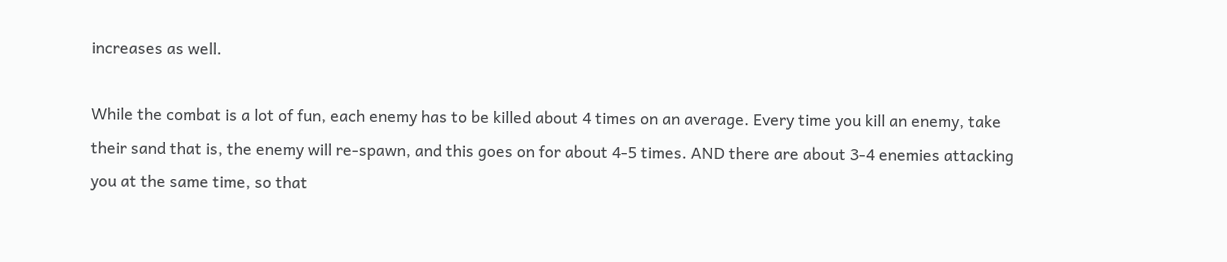increases as well.

While the combat is a lot of fun, each enemy has to be killed about 4 times on an average. Every time you kill an enemy, take their sand that is, the enemy will re-spawn, and this goes on for about 4-5 times. AND there are about 3-4 enemies attacking you at the same time, so that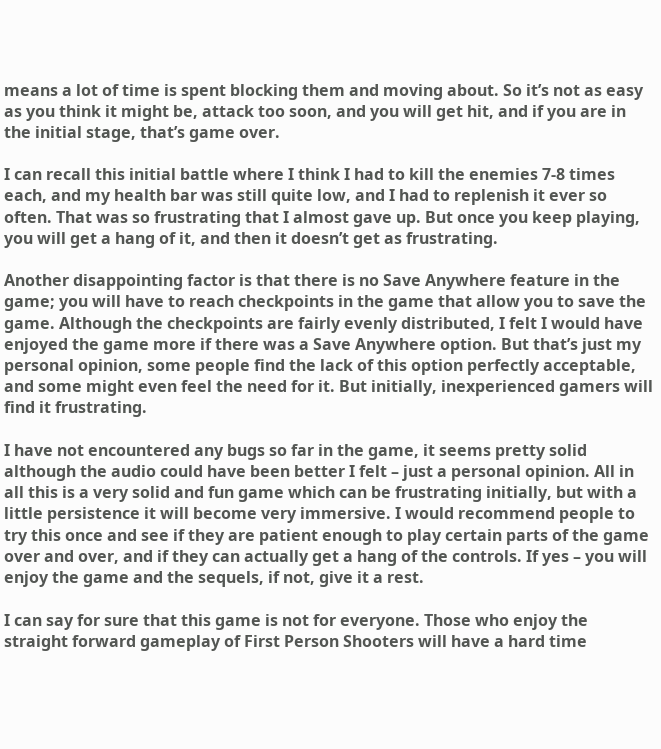means a lot of time is spent blocking them and moving about. So it’s not as easy as you think it might be, attack too soon, and you will get hit, and if you are in the initial stage, that’s game over.

I can recall this initial battle where I think I had to kill the enemies 7-8 times each, and my health bar was still quite low, and I had to replenish it ever so often. That was so frustrating that I almost gave up. But once you keep playing, you will get a hang of it, and then it doesn’t get as frustrating.

Another disappointing factor is that there is no Save Anywhere feature in the game; you will have to reach checkpoints in the game that allow you to save the game. Although the checkpoints are fairly evenly distributed, I felt I would have enjoyed the game more if there was a Save Anywhere option. But that’s just my personal opinion, some people find the lack of this option perfectly acceptable, and some might even feel the need for it. But initially, inexperienced gamers will find it frustrating.

I have not encountered any bugs so far in the game, it seems pretty solid although the audio could have been better I felt – just a personal opinion. All in all this is a very solid and fun game which can be frustrating initially, but with a little persistence it will become very immersive. I would recommend people to try this once and see if they are patient enough to play certain parts of the game over and over, and if they can actually get a hang of the controls. If yes – you will enjoy the game and the sequels, if not, give it a rest.

I can say for sure that this game is not for everyone. Those who enjoy the straight forward gameplay of First Person Shooters will have a hard time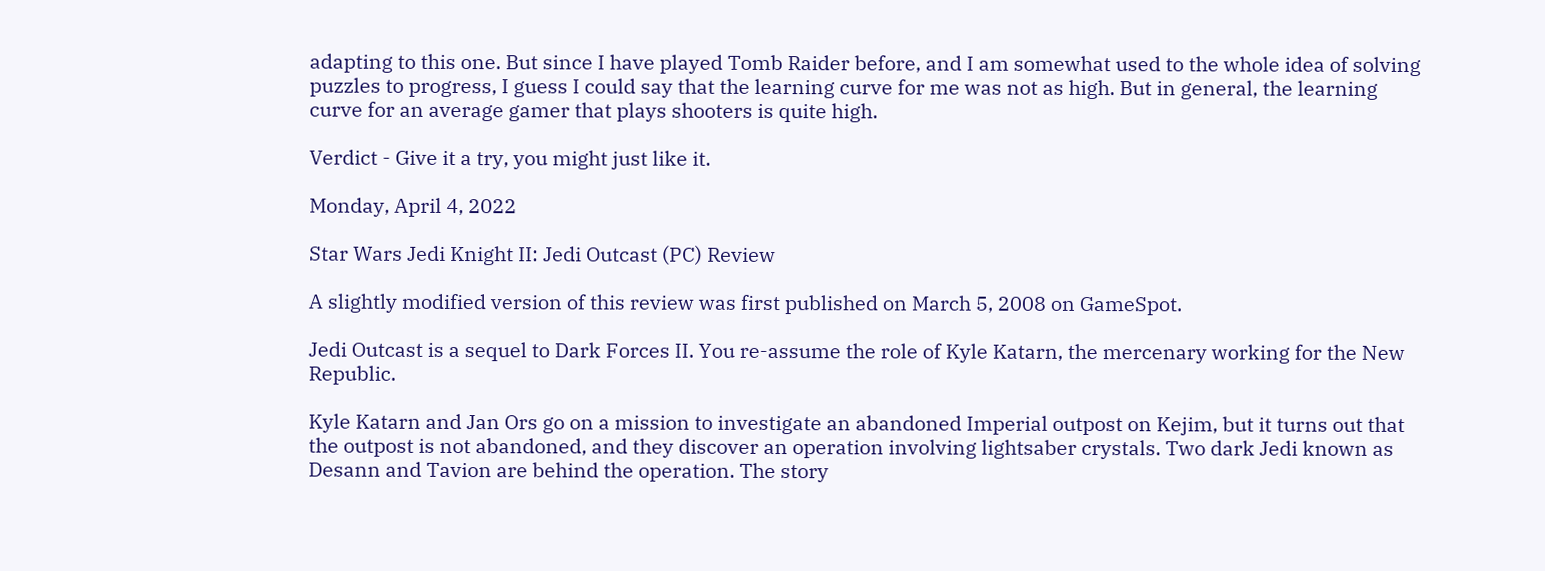adapting to this one. But since I have played Tomb Raider before, and I am somewhat used to the whole idea of solving puzzles to progress, I guess I could say that the learning curve for me was not as high. But in general, the learning curve for an average gamer that plays shooters is quite high.

Verdict - Give it a try, you might just like it.

Monday, April 4, 2022

Star Wars Jedi Knight II: Jedi Outcast (PC) Review

A slightly modified version of this review was first published on March 5, 2008 on GameSpot.

Jedi Outcast is a sequel to Dark Forces II. You re-assume the role of Kyle Katarn, the mercenary working for the New Republic.

Kyle Katarn and Jan Ors go on a mission to investigate an abandoned Imperial outpost on Kejim, but it turns out that the outpost is not abandoned, and they discover an operation involving lightsaber crystals. Two dark Jedi known as Desann and Tavion are behind the operation. The story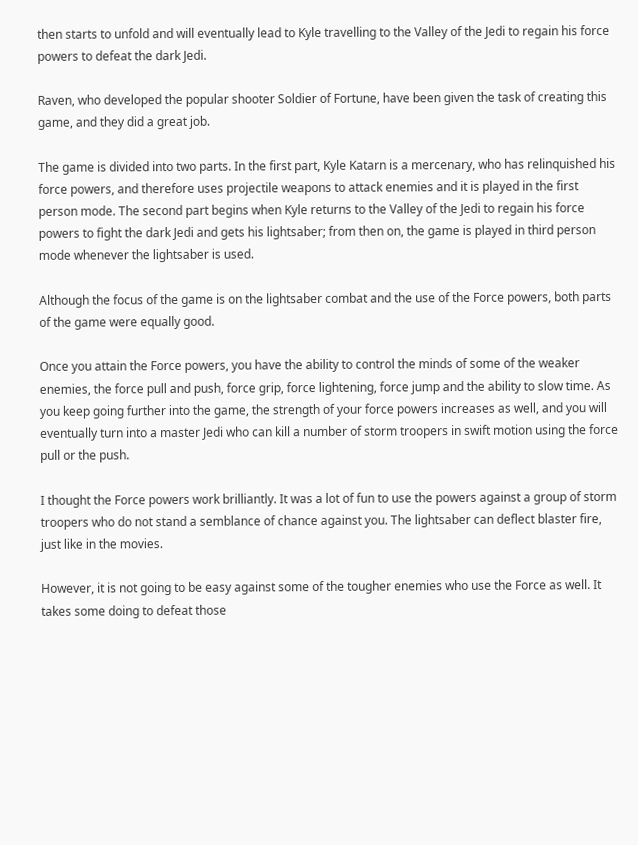then starts to unfold and will eventually lead to Kyle travelling to the Valley of the Jedi to regain his force powers to defeat the dark Jedi.

Raven, who developed the popular shooter Soldier of Fortune, have been given the task of creating this game, and they did a great job.

The game is divided into two parts. In the first part, Kyle Katarn is a mercenary, who has relinquished his force powers, and therefore uses projectile weapons to attack enemies and it is played in the first person mode. The second part begins when Kyle returns to the Valley of the Jedi to regain his force powers to fight the dark Jedi and gets his lightsaber; from then on, the game is played in third person mode whenever the lightsaber is used.

Although the focus of the game is on the lightsaber combat and the use of the Force powers, both parts of the game were equally good.

Once you attain the Force powers, you have the ability to control the minds of some of the weaker enemies, the force pull and push, force grip, force lightening, force jump and the ability to slow time. As you keep going further into the game, the strength of your force powers increases as well, and you will eventually turn into a master Jedi who can kill a number of storm troopers in swift motion using the force pull or the push.

I thought the Force powers work brilliantly. It was a lot of fun to use the powers against a group of storm troopers who do not stand a semblance of chance against you. The lightsaber can deflect blaster fire, just like in the movies.

However, it is not going to be easy against some of the tougher enemies who use the Force as well. It takes some doing to defeat those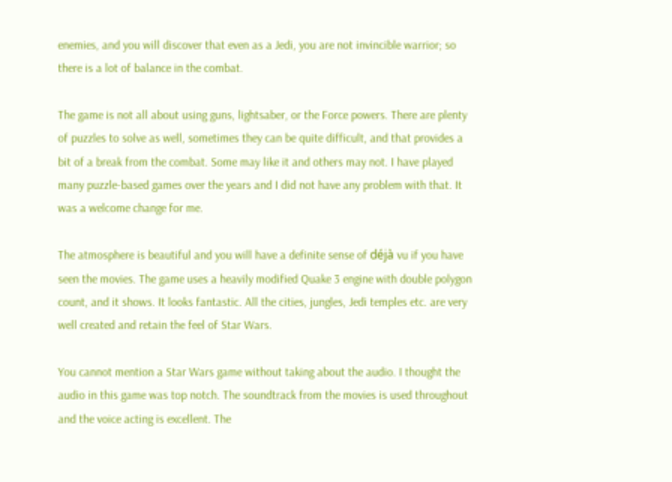enemies, and you will discover that even as a Jedi, you are not invincible warrior; so there is a lot of balance in the combat.

The game is not all about using guns, lightsaber, or the Force powers. There are plenty of puzzles to solve as well, sometimes they can be quite difficult, and that provides a bit of a break from the combat. Some may like it and others may not. I have played many puzzle-based games over the years and I did not have any problem with that. It was a welcome change for me.

The atmosphere is beautiful and you will have a definite sense of déjà vu if you have seen the movies. The game uses a heavily modified Quake 3 engine with double polygon count, and it shows. It looks fantastic. All the cities, jungles, Jedi temples etc. are very well created and retain the feel of Star Wars.

You cannot mention a Star Wars game without taking about the audio. I thought the audio in this game was top notch. The soundtrack from the movies is used throughout and the voice acting is excellent. The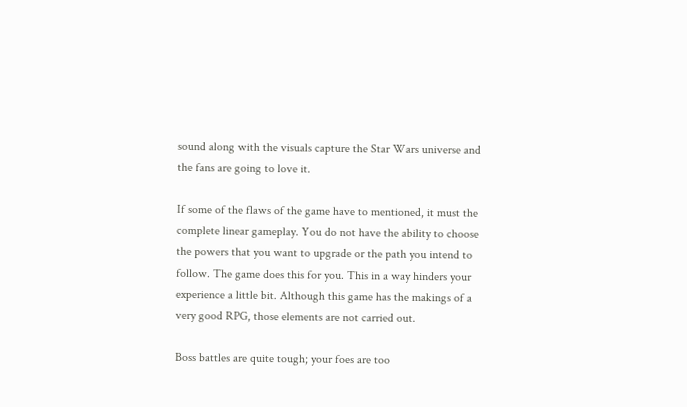sound along with the visuals capture the Star Wars universe and the fans are going to love it.

If some of the flaws of the game have to mentioned, it must the complete linear gameplay. You do not have the ability to choose the powers that you want to upgrade or the path you intend to follow. The game does this for you. This in a way hinders your experience a little bit. Although this game has the makings of a very good RPG, those elements are not carried out.

Boss battles are quite tough; your foes are too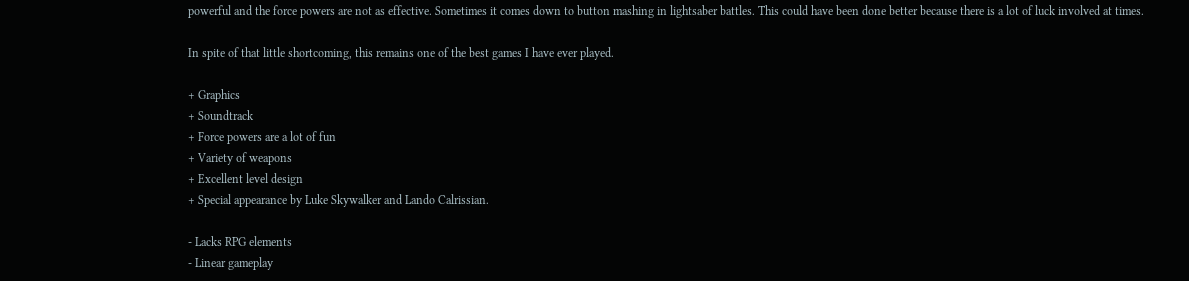powerful and the force powers are not as effective. Sometimes it comes down to button mashing in lightsaber battles. This could have been done better because there is a lot of luck involved at times.

In spite of that little shortcoming, this remains one of the best games I have ever played.

+ Graphics
+ Soundtrack
+ Force powers are a lot of fun
+ Variety of weapons
+ Excellent level design
+ Special appearance by Luke Skywalker and Lando Calrissian.

- Lacks RPG elements
- Linear gameplay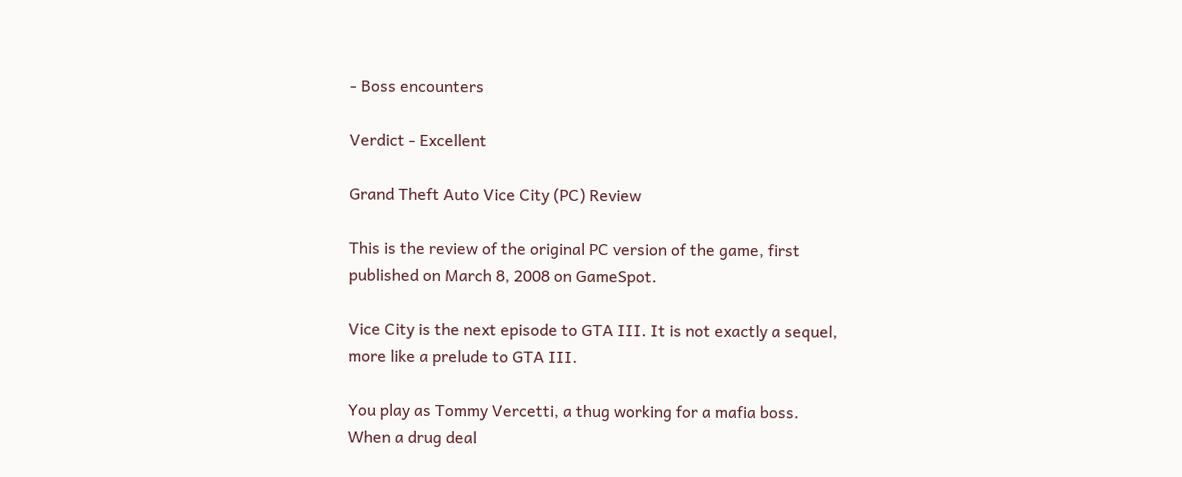- Boss encounters

Verdict - Excellent

Grand Theft Auto Vice City (PC) Review

This is the review of the original PC version of the game, first published on March 8, 2008 on GameSpot.

Vice City is the next episode to GTA III. It is not exactly a sequel, more like a prelude to GTA III.

You play as Tommy Vercetti, a thug working for a mafia boss. When a drug deal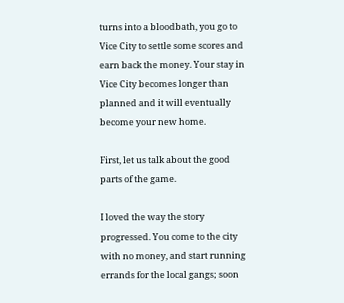turns into a bloodbath, you go to Vice City to settle some scores and earn back the money. Your stay in Vice City becomes longer than planned and it will eventually become your new home.

First, let us talk about the good parts of the game.

I loved the way the story progressed. You come to the city with no money, and start running errands for the local gangs; soon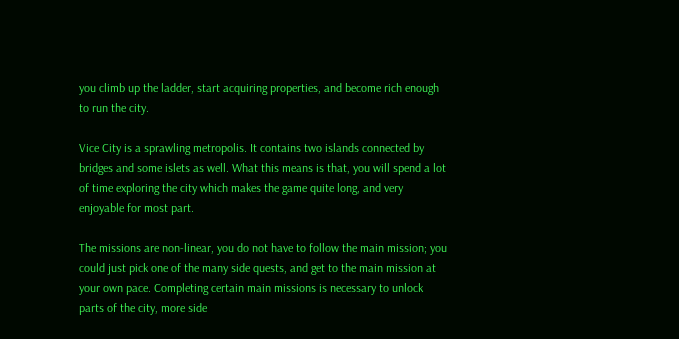you climb up the ladder, start acquiring properties, and become rich enough to run the city.

Vice City is a sprawling metropolis. It contains two islands connected by bridges and some islets as well. What this means is that, you will spend a lot of time exploring the city which makes the game quite long, and very enjoyable for most part.

The missions are non-linear, you do not have to follow the main mission; you could just pick one of the many side quests, and get to the main mission at your own pace. Completing certain main missions is necessary to unlock parts of the city, more side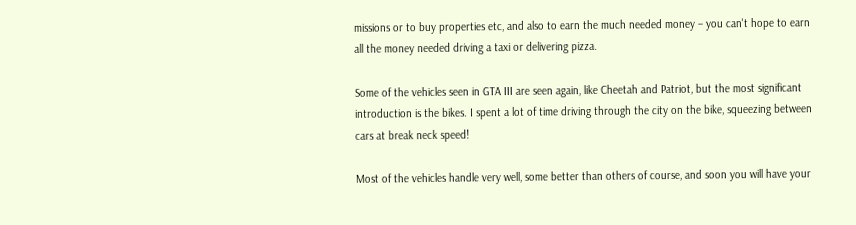missions or to buy properties etc, and also to earn the much needed money – you can't hope to earn all the money needed driving a taxi or delivering pizza.

Some of the vehicles seen in GTA III are seen again, like Cheetah and Patriot, but the most significant introduction is the bikes. I spent a lot of time driving through the city on the bike, squeezing between cars at break neck speed!

Most of the vehicles handle very well, some better than others of course, and soon you will have your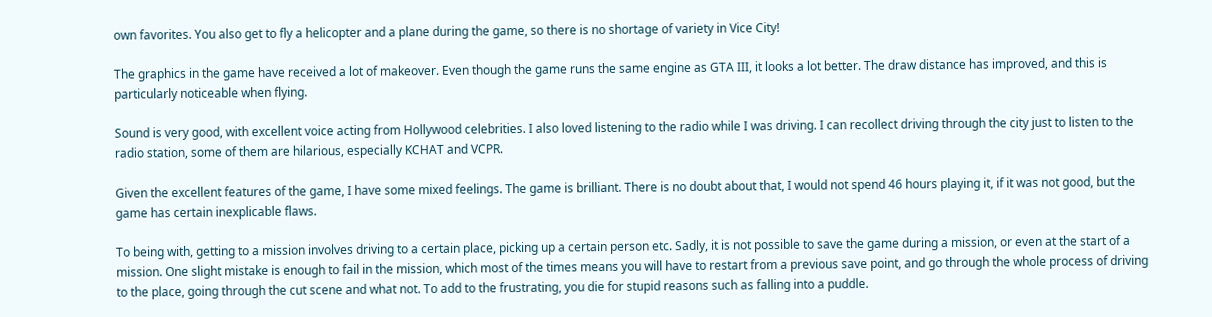own favorites. You also get to fly a helicopter and a plane during the game, so there is no shortage of variety in Vice City!

The graphics in the game have received a lot of makeover. Even though the game runs the same engine as GTA III, it looks a lot better. The draw distance has improved, and this is particularly noticeable when flying.

Sound is very good, with excellent voice acting from Hollywood celebrities. I also loved listening to the radio while I was driving. I can recollect driving through the city just to listen to the radio station, some of them are hilarious, especially KCHAT and VCPR.

Given the excellent features of the game, I have some mixed feelings. The game is brilliant. There is no doubt about that, I would not spend 46 hours playing it, if it was not good, but the game has certain inexplicable flaws.

To being with, getting to a mission involves driving to a certain place, picking up a certain person etc. Sadly, it is not possible to save the game during a mission, or even at the start of a mission. One slight mistake is enough to fail in the mission, which most of the times means you will have to restart from a previous save point, and go through the whole process of driving to the place, going through the cut scene and what not. To add to the frustrating, you die for stupid reasons such as falling into a puddle.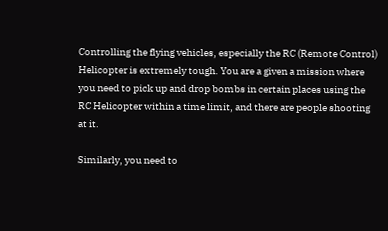Controlling the flying vehicles, especially the RC (Remote Control) Helicopter is extremely tough. You are a given a mission where you need to pick up and drop bombs in certain places using the RC Helicopter within a time limit, and there are people shooting at it.

Similarly, you need to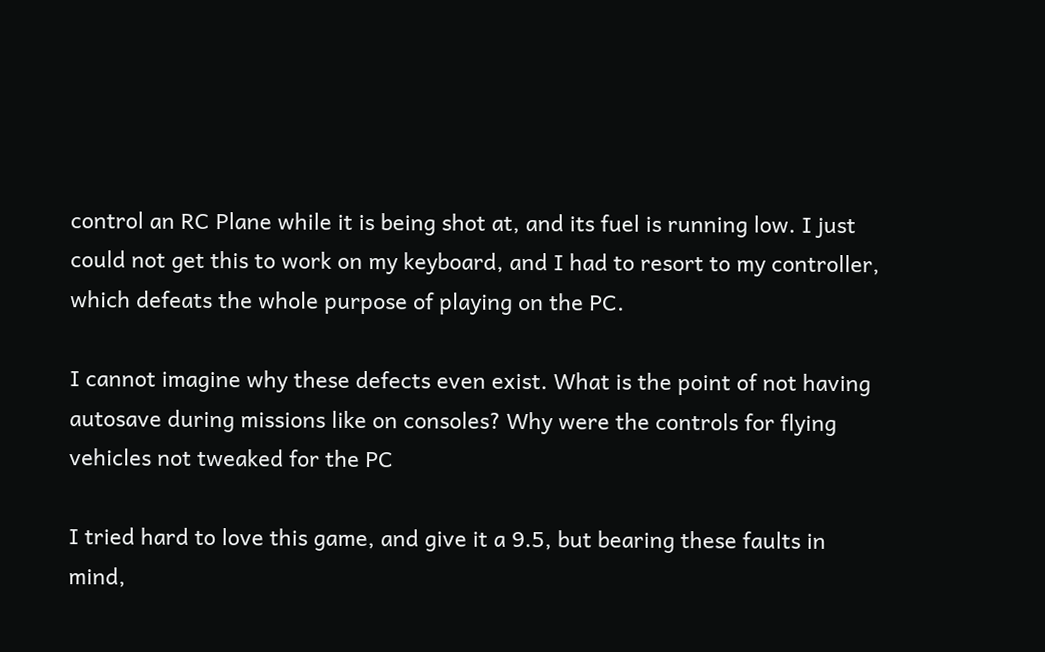control an RC Plane while it is being shot at, and its fuel is running low. I just could not get this to work on my keyboard, and I had to resort to my controller, which defeats the whole purpose of playing on the PC.

I cannot imagine why these defects even exist. What is the point of not having autosave during missions like on consoles? Why were the controls for flying vehicles not tweaked for the PC

I tried hard to love this game, and give it a 9.5, but bearing these faults in mind,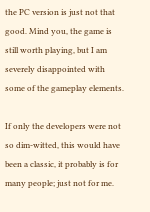the PC version is just not that good. Mind you, the game is still worth playing, but I am severely disappointed with some of the gameplay elements.

If only the developers were not so dim-witted, this would have been a classic, it probably is for many people; just not for me.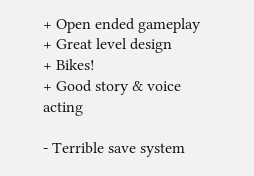+ Open ended gameplay
+ Great level design
+ Bikes!
+ Good story & voice acting

- Terrible save system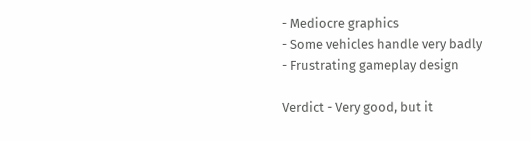- Mediocre graphics
- Some vehicles handle very badly
- Frustrating gameplay design

Verdict - Very good, but it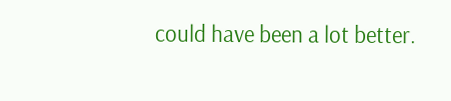could have been a lot better.